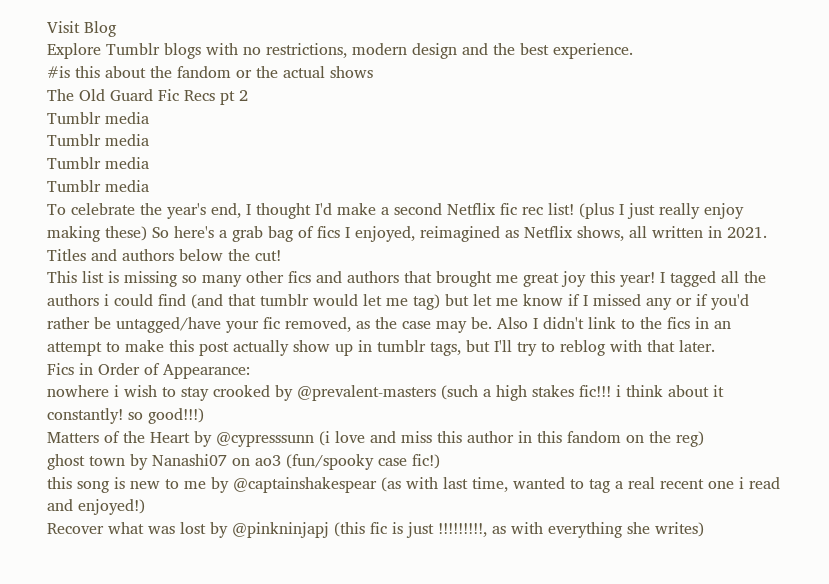Visit Blog
Explore Tumblr blogs with no restrictions, modern design and the best experience.
#is this about the fandom or the actual shows
The Old Guard Fic Recs pt 2
Tumblr media
Tumblr media
Tumblr media
Tumblr media
To celebrate the year's end, I thought I'd make a second Netflix fic rec list! (plus I just really enjoy making these) So here's a grab bag of fics I enjoyed, reimagined as Netflix shows, all written in 2021. Titles and authors below the cut!
This list is missing so many other fics and authors that brought me great joy this year! I tagged all the authors i could find (and that tumblr would let me tag) but let me know if I missed any or if you'd rather be untagged/have your fic removed, as the case may be. Also I didn't link to the fics in an attempt to make this post actually show up in tumblr tags, but I'll try to reblog with that later.
Fics in Order of Appearance:
nowhere i wish to stay crooked by @prevalent-masters (such a high stakes fic!!! i think about it constantly! so good!!!)
Matters of the Heart by @cypresssunn (i love and miss this author in this fandom on the reg)
ghost town by Nanashi07 on ao3 (fun/spooky case fic!)
this song is new to me by @captainshakespear (as with last time, wanted to tag a real recent one i read and enjoyed!)
Recover what was lost by @pinkninjapj (this fic is just !!!!!!!!!, as with everything she writes)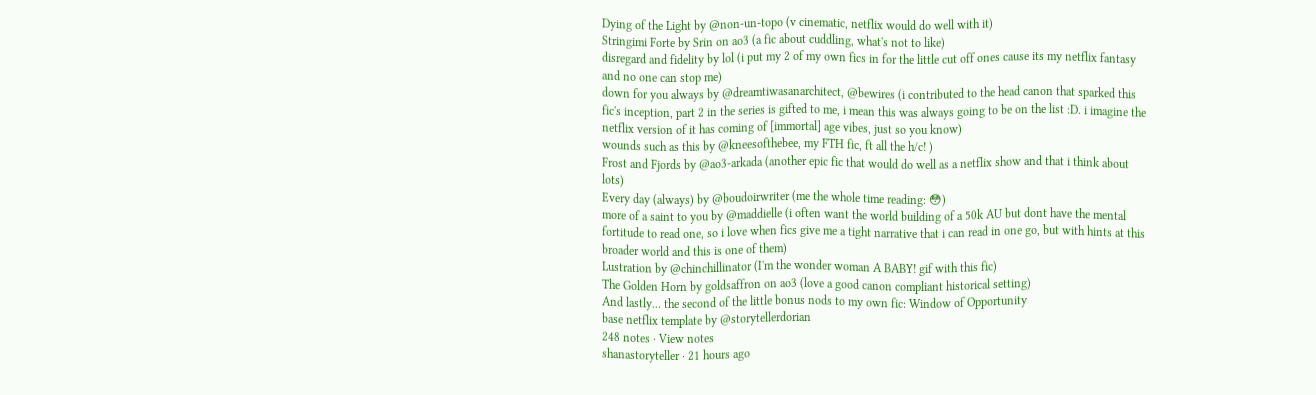Dying of the Light by @non-un-topo (v cinematic, netflix would do well with it)
Stringimi Forte by Srin on ao3 (a fic about cuddling, what's not to like)
disregard and fidelity by lol (i put my 2 of my own fics in for the little cut off ones cause its my netflix fantasy and no one can stop me)
down for you always by @dreamtiwasanarchitect, @bewires (i contributed to the head canon that sparked this fic's inception, part 2 in the series is gifted to me, i mean this was always going to be on the list :D. i imagine the netflix version of it has coming of [immortal] age vibes, just so you know)
wounds such as this by @kneesofthebee, my FTH fic, ft all the h/c! )
Frost and Fjords by @ao3-arkada (another epic fic that would do well as a netflix show and that i think about lots)
Every day (always) by @boudoirwriter (me the whole time reading: 😳)
more of a saint to you by @maddielle (i often want the world building of a 50k AU but dont have the mental fortitude to read one, so i love when fics give me a tight narrative that i can read in one go, but with hints at this broader world and this is one of them)
Lustration by @chinchillinator (I'm the wonder woman A BABY! gif with this fic)
The Golden Horn by goldsaffron on ao3 (love a good canon compliant historical setting)
And lastly... the second of the little bonus nods to my own fic: Window of Opportunity
base netflix template by @storytellerdorian
248 notes · View notes
shanastoryteller · 21 hours ago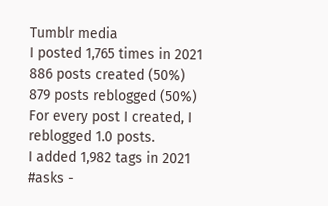Tumblr media
I posted 1,765 times in 2021
886 posts created (50%)
879 posts reblogged (50%)
For every post I created, I reblogged 1.0 posts.
I added 1,982 tags in 2021
#asks -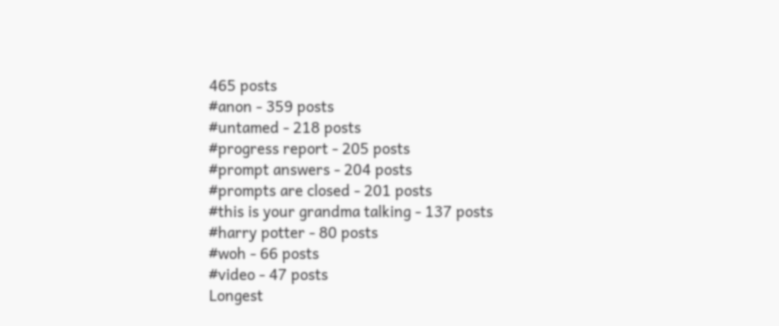465 posts
#anon - 359 posts
#untamed - 218 posts
#progress report - 205 posts
#prompt answers - 204 posts
#prompts are closed - 201 posts
#this is your grandma talking - 137 posts
#harry potter - 80 posts
#woh - 66 posts
#video - 47 posts
Longest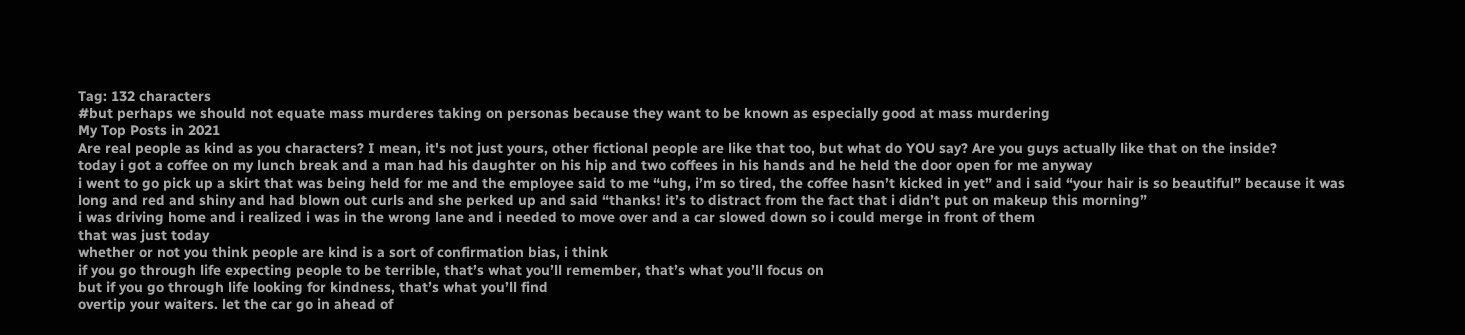Tag: 132 characters
#but perhaps we should not equate mass murderes taking on personas because they want to be known as especially good at mass murdering
My Top Posts in 2021
Are real people as kind as you characters? I mean, it's not just yours, other fictional people are like that too, but what do YOU say? Are you guys actually like that on the inside?
today i got a coffee on my lunch break and a man had his daughter on his hip and two coffees in his hands and he held the door open for me anyway
i went to go pick up a skirt that was being held for me and the employee said to me “uhg, i’m so tired, the coffee hasn’t kicked in yet” and i said “your hair is so beautiful” because it was long and red and shiny and had blown out curls and she perked up and said “thanks! it’s to distract from the fact that i didn’t put on makeup this morning”
i was driving home and i realized i was in the wrong lane and i needed to move over and a car slowed down so i could merge in front of them
that was just today
whether or not you think people are kind is a sort of confirmation bias, i think
if you go through life expecting people to be terrible, that’s what you’ll remember, that’s what you’ll focus on
but if you go through life looking for kindness, that’s what you’ll find
overtip your waiters. let the car go in ahead of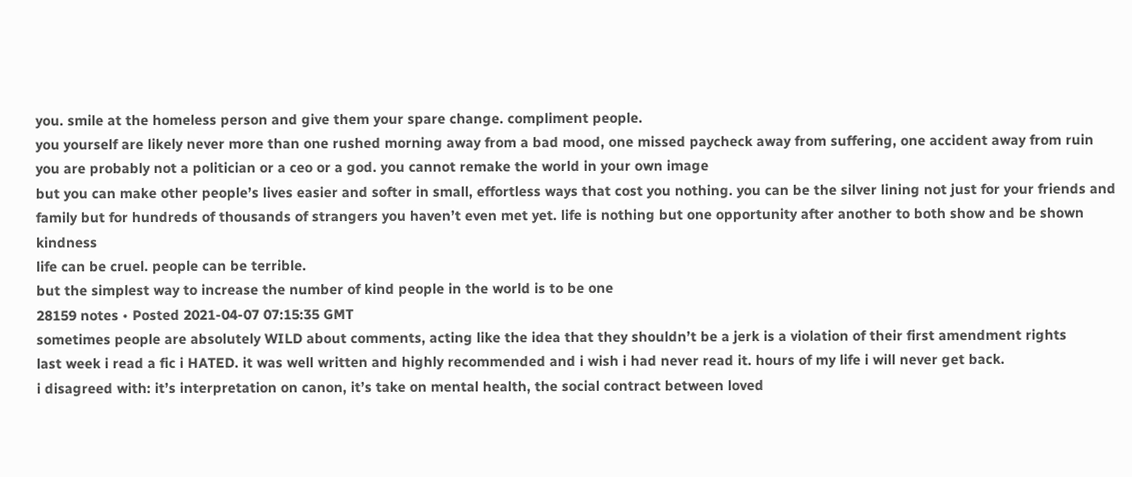you. smile at the homeless person and give them your spare change. compliment people.
you yourself are likely never more than one rushed morning away from a bad mood, one missed paycheck away from suffering, one accident away from ruin
you are probably not a politician or a ceo or a god. you cannot remake the world in your own image
but you can make other people’s lives easier and softer in small, effortless ways that cost you nothing. you can be the silver lining not just for your friends and family but for hundreds of thousands of strangers you haven’t even met yet. life is nothing but one opportunity after another to both show and be shown kindness
life can be cruel. people can be terrible.
but the simplest way to increase the number of kind people in the world is to be one
28159 notes • Posted 2021-04-07 07:15:35 GMT
sometimes people are absolutely WILD about comments, acting like the idea that they shouldn’t be a jerk is a violation of their first amendment rights
last week i read a fic i HATED. it was well written and highly recommended and i wish i had never read it. hours of my life i will never get back.
i disagreed with: it’s interpretation on canon, it’s take on mental health, the social contract between loved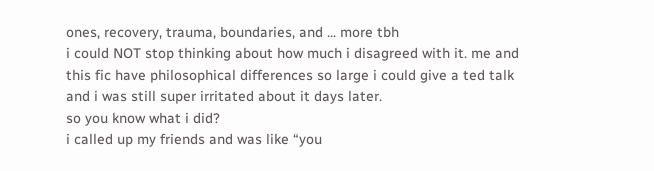ones, recovery, trauma, boundaries, and ... more tbh
i could NOT stop thinking about how much i disagreed with it. me and this fic have philosophical differences so large i could give a ted talk and i was still super irritated about it days later.
so you know what i did?
i called up my friends and was like “you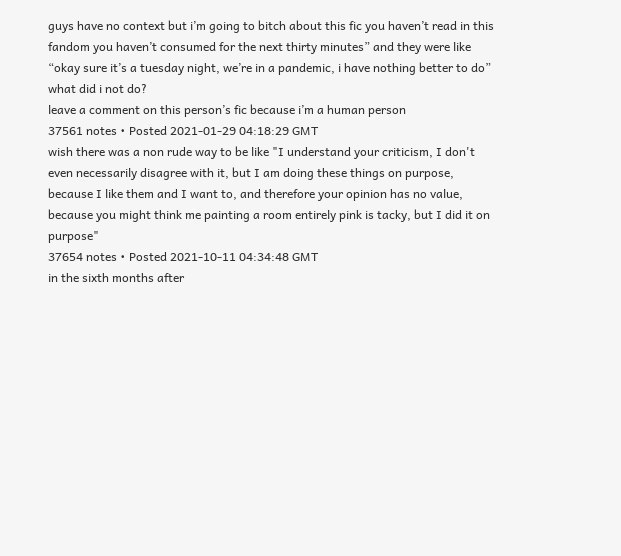guys have no context but i’m going to bitch about this fic you haven’t read in this fandom you haven’t consumed for the next thirty minutes” and they were like “okay sure it’s a tuesday night, we’re in a pandemic, i have nothing better to do”
what did i not do?
leave a comment on this person’s fic because i’m a human person
37561 notes • Posted 2021-01-29 04:18:29 GMT
wish there was a non rude way to be like "I understand your criticism, I don't even necessarily disagree with it, but I am doing these things on purpose, because I like them and I want to, and therefore your opinion has no value, because you might think me painting a room entirely pink is tacky, but I did it on purpose"
37654 notes • Posted 2021-10-11 04:34:48 GMT
in the sixth months after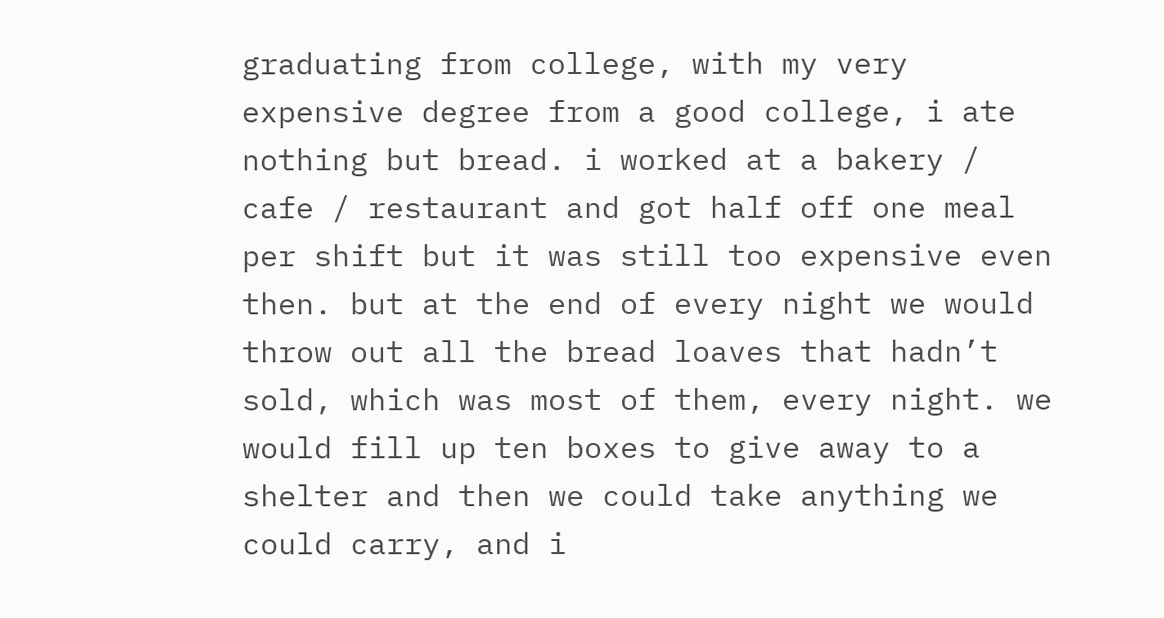graduating from college, with my very expensive degree from a good college, i ate nothing but bread. i worked at a bakery / cafe / restaurant and got half off one meal per shift but it was still too expensive even then. but at the end of every night we would throw out all the bread loaves that hadn’t sold, which was most of them, every night. we would fill up ten boxes to give away to a shelter and then we could take anything we could carry, and i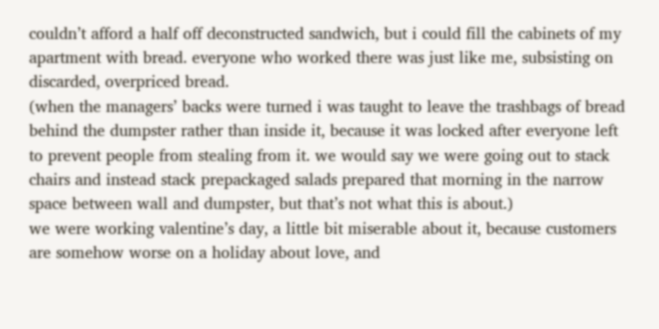couldn’t afford a half off deconstructed sandwich, but i could fill the cabinets of my apartment with bread. everyone who worked there was just like me, subsisting on discarded, overpriced bread.
(when the managers’ backs were turned i was taught to leave the trashbags of bread behind the dumpster rather than inside it, because it was locked after everyone left to prevent people from stealing from it. we would say we were going out to stack chairs and instead stack prepackaged salads prepared that morning in the narrow space between wall and dumpster, but that’s not what this is about.)
we were working valentine’s day, a little bit miserable about it, because customers are somehow worse on a holiday about love, and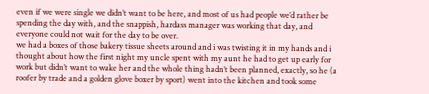even if we were single we didn’t want to be here, and most of us had people we’d rather be spending the day with, and the snappish, hardass manager was working that day, and everyone could not wait for the day to be over.
we had a boxes of those bakery tissue sheets around and i was twisting it in my hands and i thought about how the first night my uncle spent with my aunt he had to get up early for work but didn’t want to wake her and the whole thing hadn’t been planned, exactly, so he (a roofer by trade and a golden glove boxer by sport) went into the kitchen and took some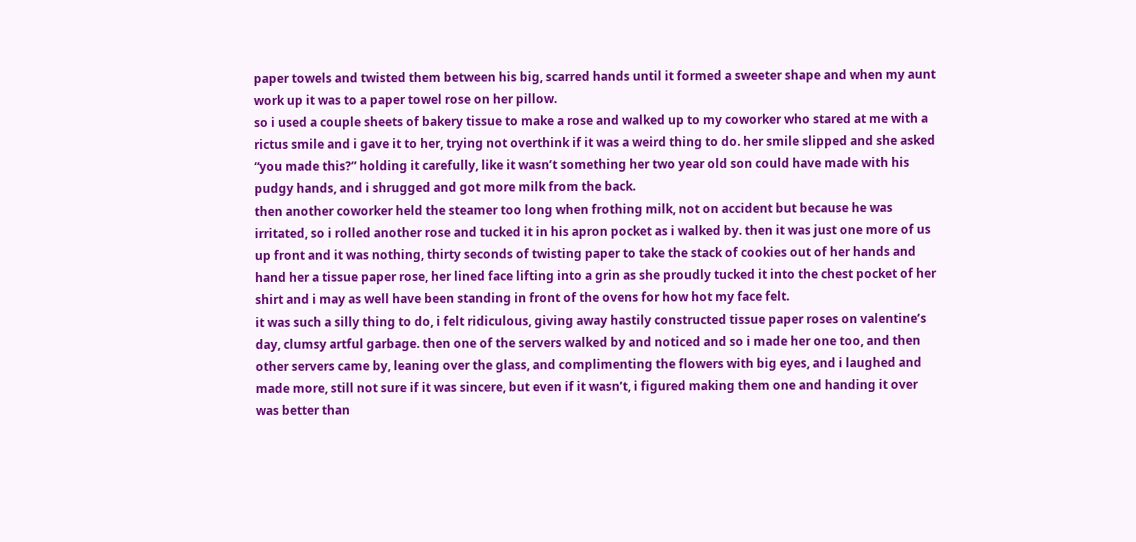paper towels and twisted them between his big, scarred hands until it formed a sweeter shape and when my aunt work up it was to a paper towel rose on her pillow.
so i used a couple sheets of bakery tissue to make a rose and walked up to my coworker who stared at me with a rictus smile and i gave it to her, trying not overthink if it was a weird thing to do. her smile slipped and she asked “you made this?” holding it carefully, like it wasn’t something her two year old son could have made with his pudgy hands, and i shrugged and got more milk from the back.
then another coworker held the steamer too long when frothing milk, not on accident but because he was irritated, so i rolled another rose and tucked it in his apron pocket as i walked by. then it was just one more of us up front and it was nothing, thirty seconds of twisting paper to take the stack of cookies out of her hands and hand her a tissue paper rose, her lined face lifting into a grin as she proudly tucked it into the chest pocket of her shirt and i may as well have been standing in front of the ovens for how hot my face felt.
it was such a silly thing to do, i felt ridiculous, giving away hastily constructed tissue paper roses on valentine’s day, clumsy artful garbage. then one of the servers walked by and noticed and so i made her one too, and then other servers came by, leaning over the glass, and complimenting the flowers with big eyes, and i laughed and made more, still not sure if it was sincere, but even if it wasn’t, i figured making them one and handing it over was better than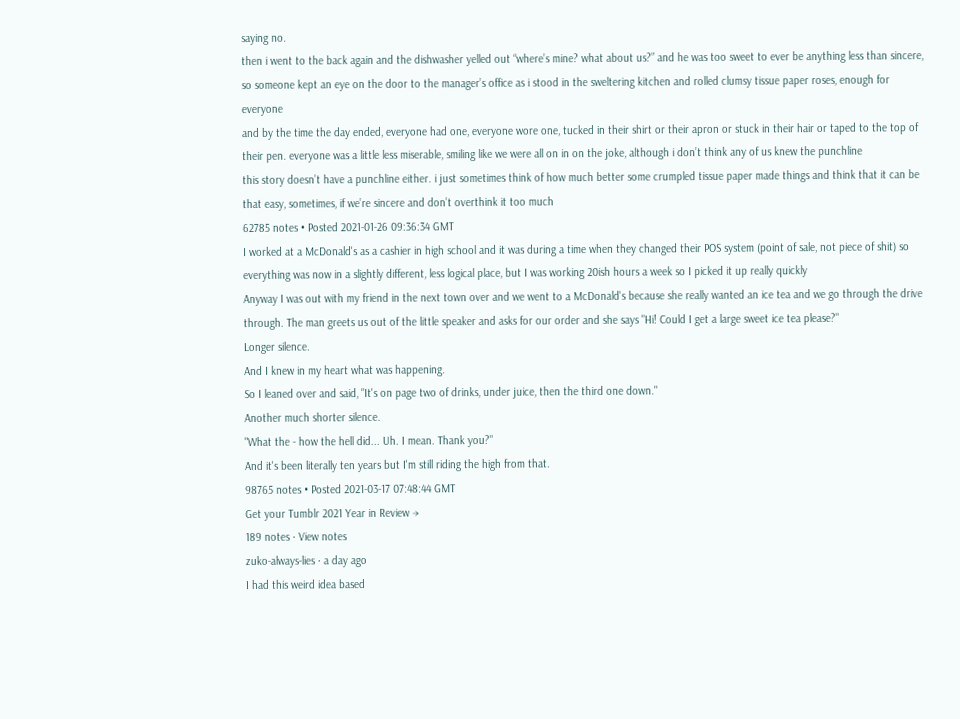saying no.
then i went to the back again and the dishwasher yelled out “where’s mine? what about us?” and he was too sweet to ever be anything less than sincere, so someone kept an eye on the door to the manager’s office as i stood in the sweltering kitchen and rolled clumsy tissue paper roses, enough for everyone
and by the time the day ended, everyone had one, everyone wore one, tucked in their shirt or their apron or stuck in their hair or taped to the top of their pen. everyone was a little less miserable, smiling like we were all on in on the joke, although i don’t think any of us knew the punchline
this story doesn’t have a punchline either. i just sometimes think of how much better some crumpled tissue paper made things and think that it can be that easy, sometimes, if we’re sincere and don’t overthink it too much
62785 notes • Posted 2021-01-26 09:36:34 GMT
I worked at a McDonald's as a cashier in high school and it was during a time when they changed their POS system (point of sale, not piece of shit) so everything was now in a slightly different, less logical place, but I was working 20ish hours a week so I picked it up really quickly
Anyway I was out with my friend in the next town over and we went to a McDonald's because she really wanted an ice tea and we go through the drive through. The man greets us out of the little speaker and asks for our order and she says "Hi! Could I get a large sweet ice tea please?"
Longer silence.
And I knew in my heart what was happening.
So I leaned over and said, "It's on page two of drinks, under juice, then the third one down."
Another much shorter silence.
"What the - how the hell did... Uh. I mean. Thank you?"
And it's been literally ten years but I'm still riding the high from that.
98765 notes • Posted 2021-03-17 07:48:44 GMT
Get your Tumblr 2021 Year in Review →
189 notes · View notes
zuko-always-lies · a day ago
I had this weird idea based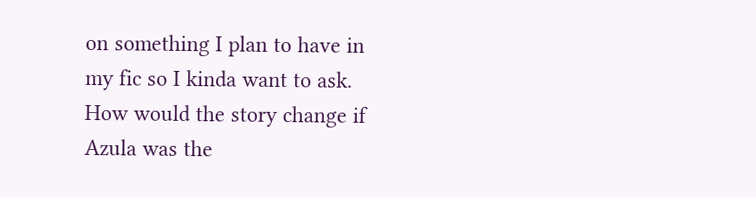on something I plan to have in my fic so I kinda want to ask. How would the story change if Azula was the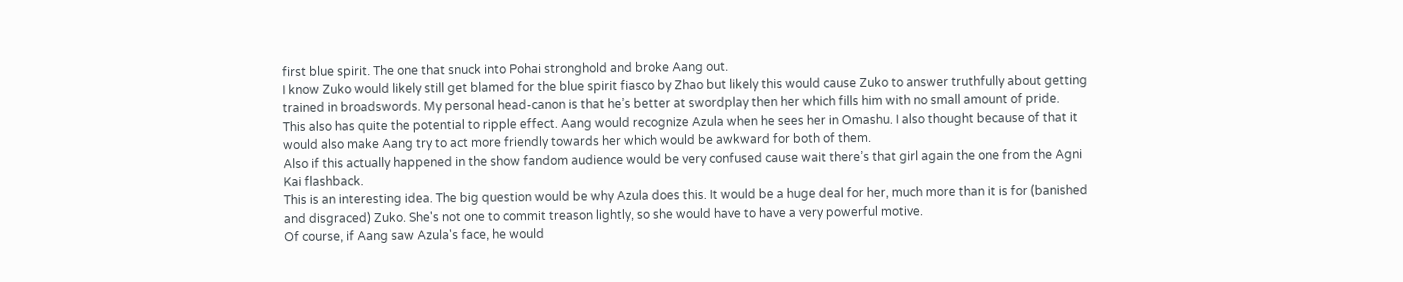first blue spirit. The one that snuck into Pohai stronghold and broke Aang out.
I know Zuko would likely still get blamed for the blue spirit fiasco by Zhao but likely this would cause Zuko to answer truthfully about getting trained in broadswords. My personal head-canon is that he’s better at swordplay then her which fills him with no small amount of pride.
This also has quite the potential to ripple effect. Aang would recognize Azula when he sees her in Omashu. I also thought because of that it would also make Aang try to act more friendly towards her which would be awkward for both of them.
Also if this actually happened in the show fandom audience would be very confused cause wait there’s that girl again the one from the Agni Kai flashback.
This is an interesting idea. The big question would be why Azula does this. It would be a huge deal for her, much more than it is for (banished and disgraced) Zuko. She's not one to commit treason lightly, so she would have to have a very powerful motive.
Of course, if Aang saw Azula's face, he would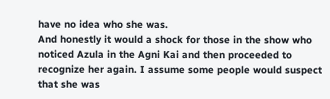have no idea who she was.
And honestly it would a shock for those in the show who noticed Azula in the Agni Kai and then proceeded to recognize her again. I assume some people would suspect that she was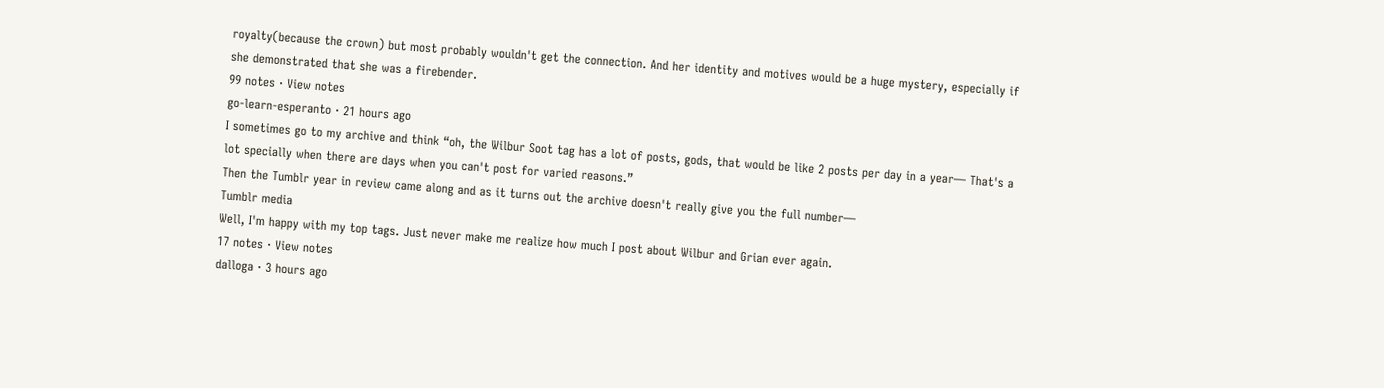royalty(because the crown) but most probably wouldn't get the connection. And her identity and motives would be a huge mystery, especially if she demonstrated that she was a firebender.
99 notes · View notes
go-learn-esperanto · 21 hours ago
I sometimes go to my archive and think “oh, the Wilbur Soot tag has a lot of posts, gods, that would be like 2 posts per day in a year— That's a lot specially when there are days when you can't post for varied reasons.”
Then the Tumblr year in review came along and as it turns out the archive doesn't really give you the full number—
Tumblr media
Well, I'm happy with my top tags. Just never make me realize how much I post about Wilbur and Grian ever again.
17 notes · View notes
dalloga · 3 hours ago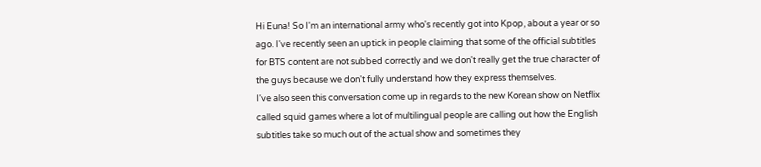Hi Euna! So I'm an international army who's recently got into Kpop, about a year or so ago. I've recently seen an uptick in people claiming that some of the official subtitles for BTS content are not subbed correctly and we don't really get the true character of the guys because we don't fully understand how they express themselves.
I've also seen this conversation come up in regards to the new Korean show on Netflix called squid games where a lot of multilingual people are calling out how the English subtitles take so much out of the actual show and sometimes they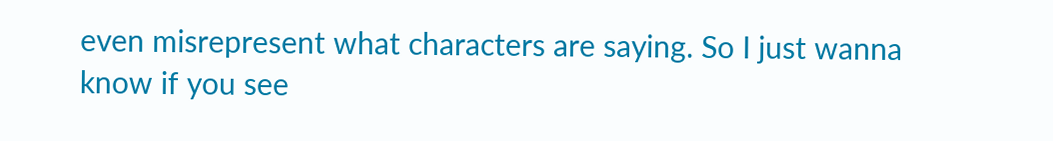even misrepresent what characters are saying. So I just wanna know if you see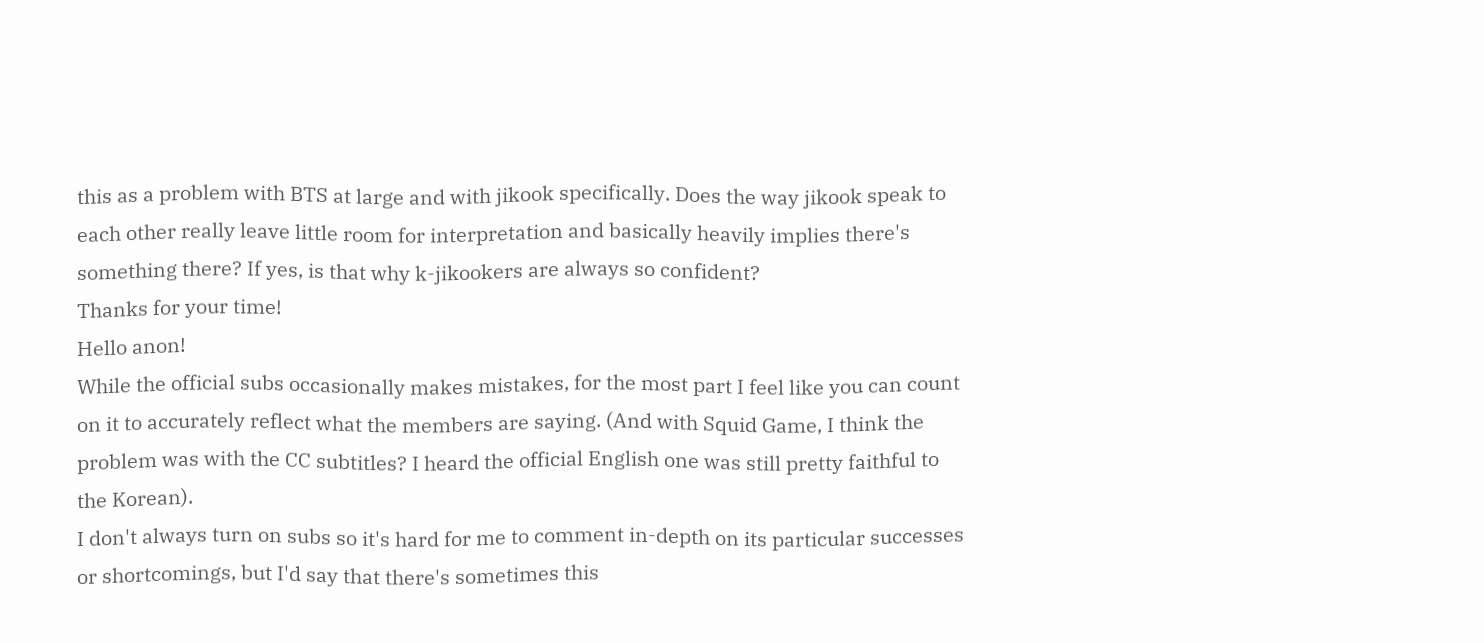this as a problem with BTS at large and with jikook specifically. Does the way jikook speak to each other really leave little room for interpretation and basically heavily implies there's something there? If yes, is that why k-jikookers are always so confident?
Thanks for your time!
Hello anon!
While the official subs occasionally makes mistakes, for the most part I feel like you can count on it to accurately reflect what the members are saying. (And with Squid Game, I think the problem was with the CC subtitles? I heard the official English one was still pretty faithful to the Korean).
I don't always turn on subs so it's hard for me to comment in-depth on its particular successes or shortcomings, but I'd say that there's sometimes this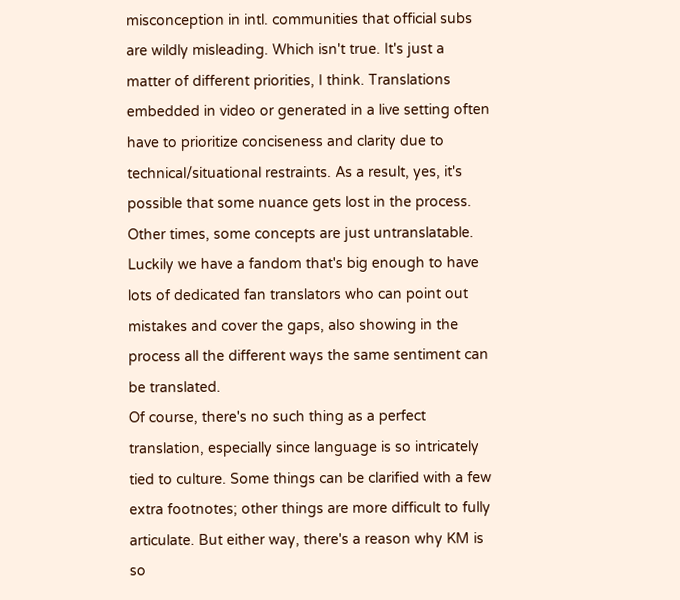misconception in intl. communities that official subs are wildly misleading. Which isn't true. It's just a matter of different priorities, I think. Translations embedded in video or generated in a live setting often have to prioritize conciseness and clarity due to technical/situational restraints. As a result, yes, it's possible that some nuance gets lost in the process. Other times, some concepts are just untranslatable.
Luckily we have a fandom that's big enough to have lots of dedicated fan translators who can point out mistakes and cover the gaps, also showing in the process all the different ways the same sentiment can be translated.
Of course, there's no such thing as a perfect translation, especially since language is so intricately tied to culture. Some things can be clarified with a few extra footnotes; other things are more difficult to fully articulate. But either way, there's a reason why KM is so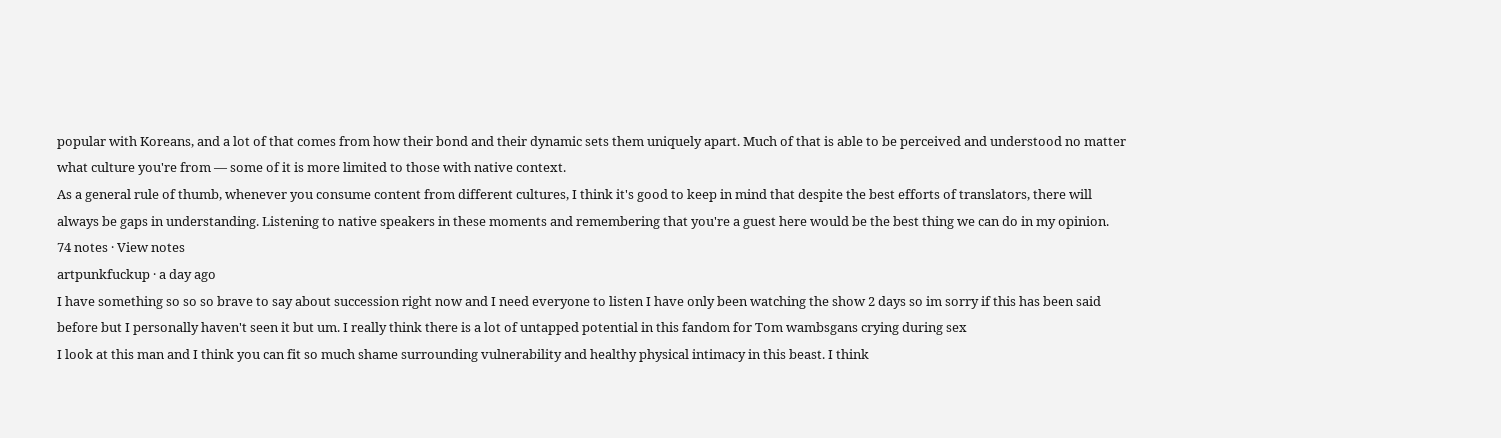popular with Koreans, and a lot of that comes from how their bond and their dynamic sets them uniquely apart. Much of that is able to be perceived and understood no matter what culture you're from — some of it is more limited to those with native context.
As a general rule of thumb, whenever you consume content from different cultures, I think it's good to keep in mind that despite the best efforts of translators, there will always be gaps in understanding. Listening to native speakers in these moments and remembering that you're a guest here would be the best thing we can do in my opinion.
74 notes · View notes
artpunkfuckup · a day ago
I have something so so so brave to say about succession right now and I need everyone to listen I have only been watching the show 2 days so im sorry if this has been said before but I personally haven't seen it but um. I really think there is a lot of untapped potential in this fandom for Tom wambsgans crying during sex
I look at this man and I think you can fit so much shame surrounding vulnerability and healthy physical intimacy in this beast. I think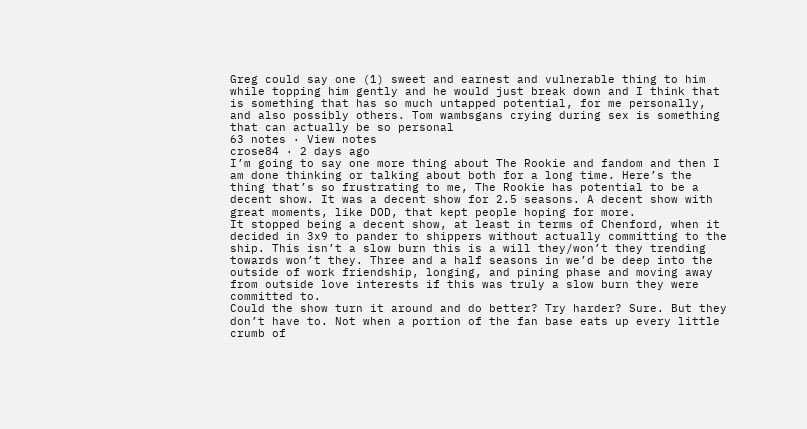Greg could say one (1) sweet and earnest and vulnerable thing to him while topping him gently and he would just break down and I think that is something that has so much untapped potential, for me personally, and also possibly others. Tom wambsgans crying during sex is something that can actually be so personal
63 notes · View notes
crose84 · 2 days ago
I’m going to say one more thing about The Rookie and fandom and then I am done thinking or talking about both for a long time. Here’s the thing that’s so frustrating to me, The Rookie has potential to be a decent show. It was a decent show for 2.5 seasons. A decent show with great moments, like DOD, that kept people hoping for more.
It stopped being a decent show, at least in terms of Chenford, when it decided in 3x9 to pander to shippers without actually committing to the ship. This isn’t a slow burn this is a will they/won’t they trending towards won’t they. Three and a half seasons in we’d be deep into the outside of work friendship, longing, and pining phase and moving away from outside love interests if this was truly a slow burn they were committed to.
Could the show turn it around and do better? Try harder? Sure. But they don’t have to. Not when a portion of the fan base eats up every little crumb of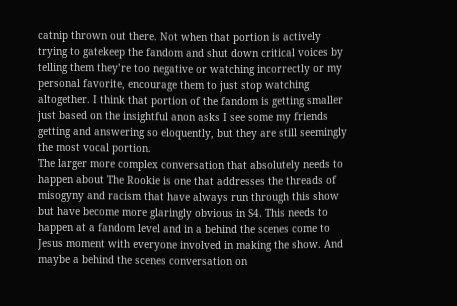catnip thrown out there. Not when that portion is actively trying to gatekeep the fandom and shut down critical voices by telling them they’re too negative or watching incorrectly or my personal favorite, encourage them to just stop watching altogether. I think that portion of the fandom is getting smaller just based on the insightful anon asks I see some my friends getting and answering so eloquently, but they are still seemingly the most vocal portion.
The larger more complex conversation that absolutely needs to happen about The Rookie is one that addresses the threads of misogyny and racism that have always run through this show but have become more glaringly obvious in S4. This needs to happen at a fandom level and in a behind the scenes come to Jesus moment with everyone involved in making the show. And maybe a behind the scenes conversation on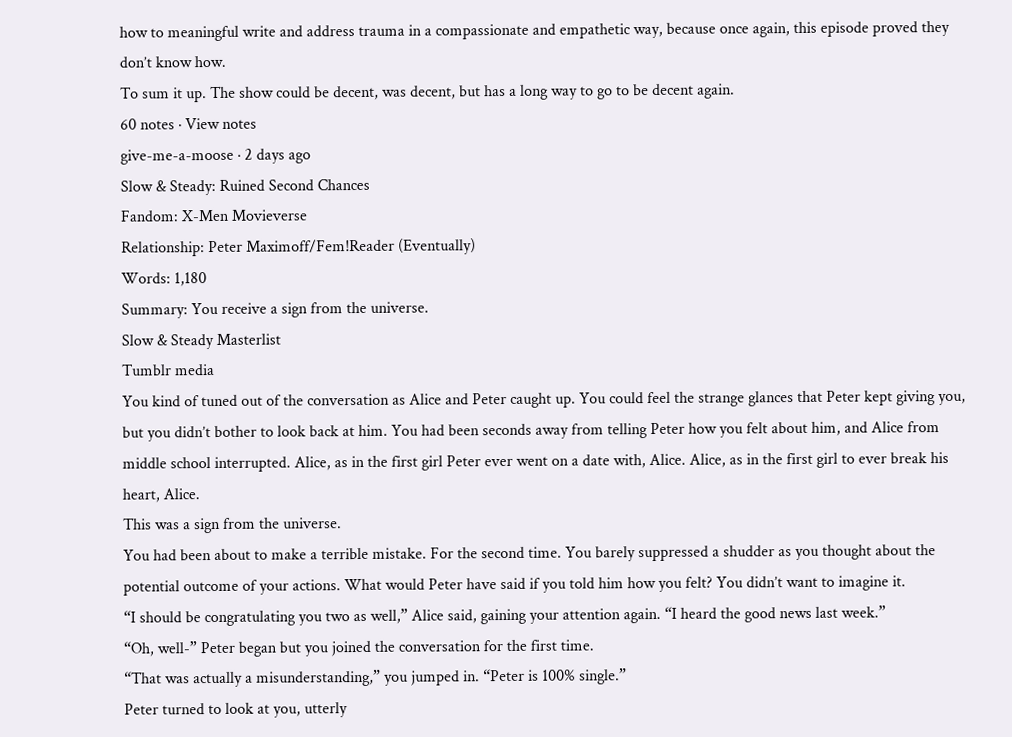how to meaningful write and address trauma in a compassionate and empathetic way, because once again, this episode proved they don’t know how.
To sum it up. The show could be decent, was decent, but has a long way to go to be decent again.
60 notes · View notes
give-me-a-moose · 2 days ago
Slow & Steady: Ruined Second Chances
Fandom: X-Men Movieverse
Relationship: Peter Maximoff/Fem!Reader (Eventually)
Words: 1,180
Summary: You receive a sign from the universe.
Slow & Steady Masterlist
Tumblr media
You kind of tuned out of the conversation as Alice and Peter caught up. You could feel the strange glances that Peter kept giving you, but you didn’t bother to look back at him. You had been seconds away from telling Peter how you felt about him, and Alice from middle school interrupted. Alice, as in the first girl Peter ever went on a date with, Alice. Alice, as in the first girl to ever break his heart, Alice.
This was a sign from the universe.
You had been about to make a terrible mistake. For the second time. You barely suppressed a shudder as you thought about the potential outcome of your actions. What would Peter have said if you told him how you felt? You didn’t want to imagine it.
“I should be congratulating you two as well,” Alice said, gaining your attention again. “I heard the good news last week.”
“Oh, well-” Peter began but you joined the conversation for the first time.
“That was actually a misunderstanding,” you jumped in. “Peter is 100% single.”
Peter turned to look at you, utterly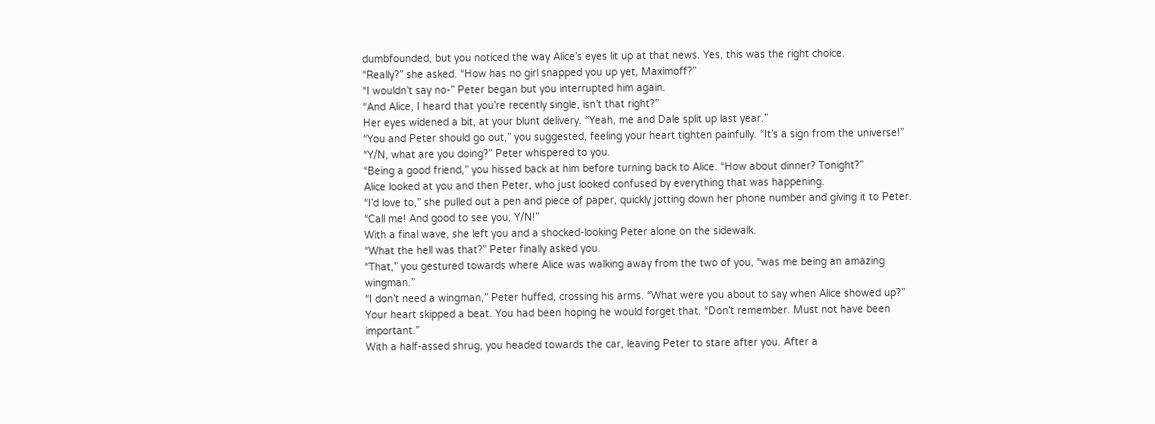dumbfounded, but you noticed the way Alice’s eyes lit up at that news. Yes, this was the right choice.
“Really?” she asked. “How has no girl snapped you up yet, Maximoff?”
“I wouldn’t say no-” Peter began but you interrupted him again.
“And Alice, I heard that you’re recently single, isn’t that right?”
Her eyes widened a bit, at your blunt delivery. “Yeah, me and Dale split up last year.”
“You and Peter should go out,” you suggested, feeling your heart tighten painfully. “It’s a sign from the universe!”
“Y/N, what are you doing?” Peter whispered to you.
“Being a good friend,” you hissed back at him before turning back to Alice. “How about dinner? Tonight?”
Alice looked at you and then Peter, who just looked confused by everything that was happening.
“I’d love to,” she pulled out a pen and piece of paper, quickly jotting down her phone number and giving it to Peter. “Call me! And good to see you, Y/N!”
With a final wave, she left you and a shocked-looking Peter alone on the sidewalk.
“What the hell was that?” Peter finally asked you.
“That,” you gestured towards where Alice was walking away from the two of you, “was me being an amazing wingman.”
“I don’t need a wingman,” Peter huffed, crossing his arms. “What were you about to say when Alice showed up?”
Your heart skipped a beat. You had been hoping he would forget that. “Don’t remember. Must not have been important.”
With a half-assed shrug, you headed towards the car, leaving Peter to stare after you. After a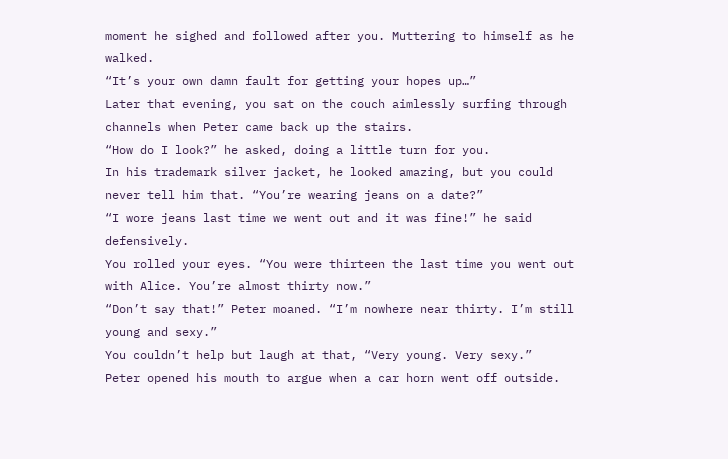moment he sighed and followed after you. Muttering to himself as he walked.
“It’s your own damn fault for getting your hopes up…”
Later that evening, you sat on the couch aimlessly surfing through channels when Peter came back up the stairs.
“How do I look?” he asked, doing a little turn for you.
In his trademark silver jacket, he looked amazing, but you could never tell him that. “You’re wearing jeans on a date?”
“I wore jeans last time we went out and it was fine!” he said defensively.
You rolled your eyes. “You were thirteen the last time you went out with Alice. You’re almost thirty now.”
“Don’t say that!” Peter moaned. “I’m nowhere near thirty. I’m still young and sexy.”
You couldn’t help but laugh at that, “Very young. Very sexy.”
Peter opened his mouth to argue when a car horn went off outside.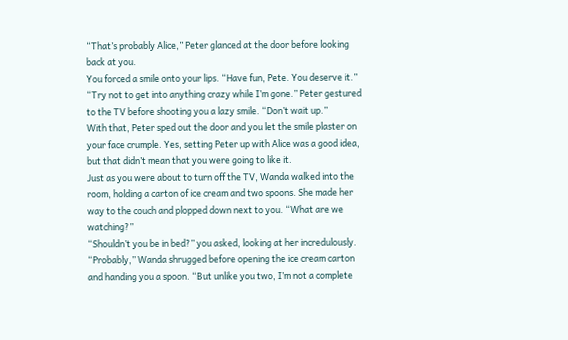“That’s probably Alice,” Peter glanced at the door before looking back at you.
You forced a smile onto your lips. “Have fun, Pete. You deserve it.”
“Try not to get into anything crazy while I’m gone.” Peter gestured to the TV before shooting you a lazy smile. “Don’t wait up.”
With that, Peter sped out the door and you let the smile plaster on your face crumple. Yes, setting Peter up with Alice was a good idea, but that didn’t mean that you were going to like it.
Just as you were about to turn off the TV, Wanda walked into the room, holding a carton of ice cream and two spoons. She made her way to the couch and plopped down next to you. “What are we watching?”
“Shouldn’t you be in bed?” you asked, looking at her incredulously.
“Probably,” Wanda shrugged before opening the ice cream carton and handing you a spoon. “But unlike you two, I’m not a complete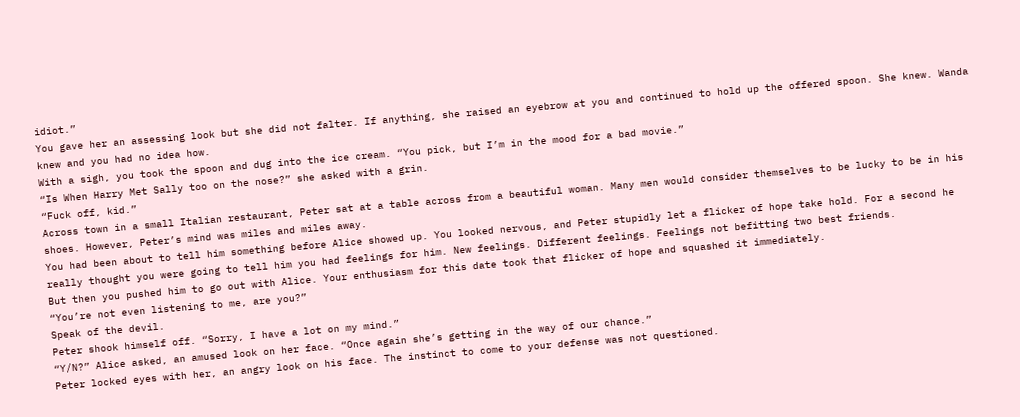idiot.”
You gave her an assessing look but she did not falter. If anything, she raised an eyebrow at you and continued to hold up the offered spoon. She knew. Wanda knew and you had no idea how.
With a sigh, you took the spoon and dug into the ice cream. “You pick, but I’m in the mood for a bad movie.”
“Is When Harry Met Sally too on the nose?” she asked with a grin.
“Fuck off, kid.”
Across town in a small Italian restaurant, Peter sat at a table across from a beautiful woman. Many men would consider themselves to be lucky to be in his shoes. However, Peter’s mind was miles and miles away.
You had been about to tell him something before Alice showed up. You looked nervous, and Peter stupidly let a flicker of hope take hold. For a second he really thought you were going to tell him you had feelings for him. New feelings. Different feelings. Feelings not befitting two best friends.
But then you pushed him to go out with Alice. Your enthusiasm for this date took that flicker of hope and squashed it immediately.
“You’re not even listening to me, are you?”
Speak of the devil.
Peter shook himself off. “Sorry, I have a lot on my mind.”
“Y/N?” Alice asked, an amused look on her face. “Once again she’s getting in the way of our chance.”
Peter locked eyes with her, an angry look on his face. The instinct to come to your defense was not questioned.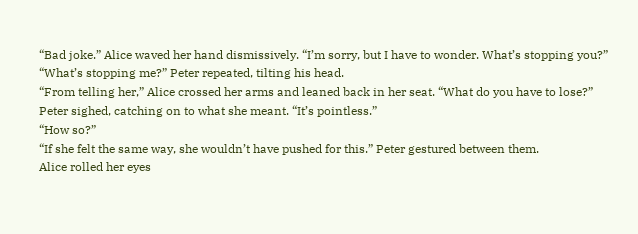“Bad joke.” Alice waved her hand dismissively. “I’m sorry, but I have to wonder. What’s stopping you?”
“What’s stopping me?” Peter repeated, tilting his head.
“From telling her,” Alice crossed her arms and leaned back in her seat. “What do you have to lose?”
Peter sighed, catching on to what she meant. “It’s pointless.”
“How so?”
“If she felt the same way, she wouldn’t have pushed for this.” Peter gestured between them.
Alice rolled her eyes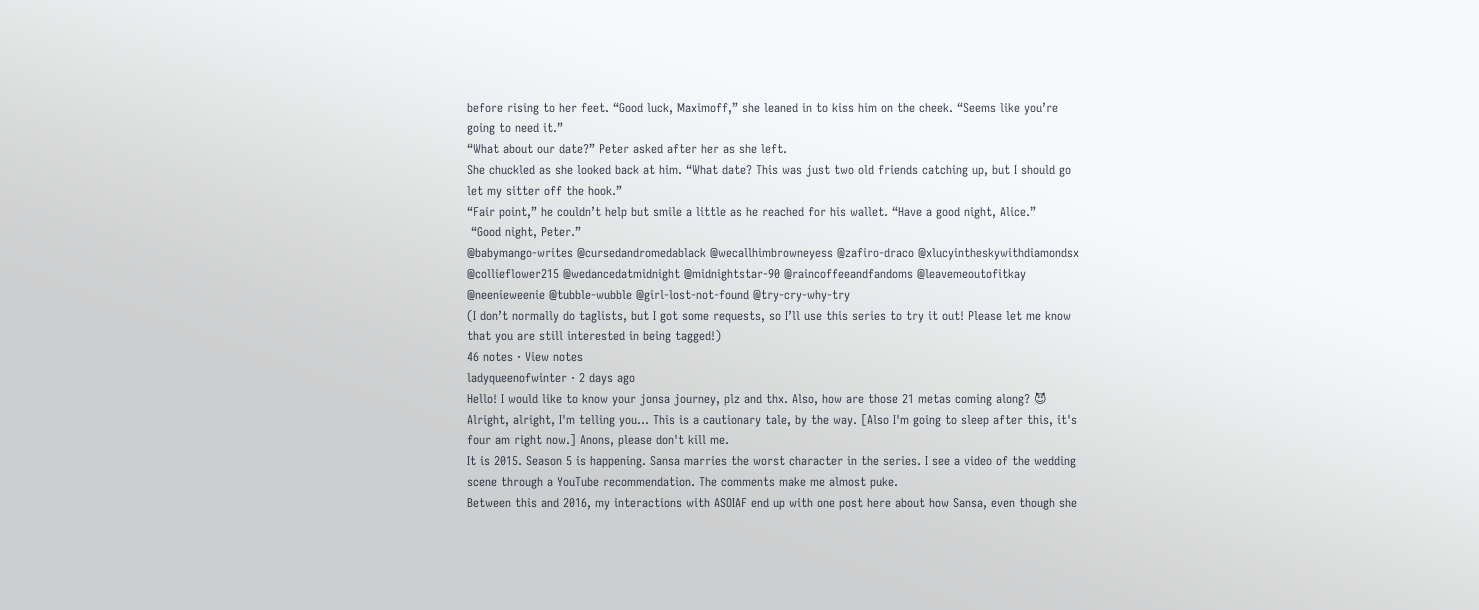before rising to her feet. “Good luck, Maximoff,” she leaned in to kiss him on the cheek. “Seems like you’re going to need it.”
“What about our date?” Peter asked after her as she left.
She chuckled as she looked back at him. “What date? This was just two old friends catching up, but I should go let my sitter off the hook.”
“Fair point,” he couldn’t help but smile a little as he reached for his wallet. “Have a good night, Alice.”
 “Good night, Peter.”
@babymango-writes @cursedandromedablack @wecallhimbrowneyess @zafiro-draco @xlucyintheskywithdiamondsx @collieflower215 @wedancedatmidnight @midnightstar-90 @raincoffeeandfandoms @leavemeoutofitkay @neenieweenie @tubble-wubble @girl-lost-not-found @try-cry-why-try
(I don’t normally do taglists, but I got some requests, so I’ll use this series to try it out! Please let me know that you are still interested in being tagged!)
46 notes · View notes
ladyqueenofwinter · 2 days ago
Hello! I would like to know your jonsa journey, plz and thx. Also, how are those 21 metas coming along? 😈
Alright, alright, I'm telling you... This is a cautionary tale, by the way. [Also I'm going to sleep after this, it's four am right now.] Anons, please don't kill me.
It is 2015. Season 5 is happening. Sansa marries the worst character in the series. I see a video of the wedding scene through a YouTube recommendation. The comments make me almost puke.
Between this and 2016, my interactions with ASOIAF end up with one post here about how Sansa, even though she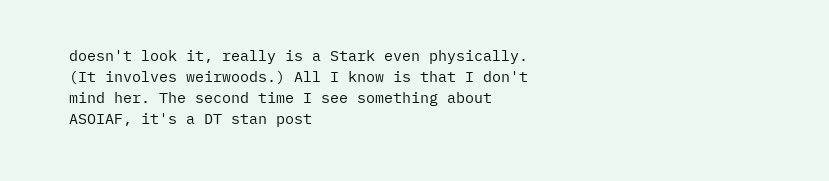doesn't look it, really is a Stark even physically. (It involves weirwoods.) All I know is that I don't mind her. The second time I see something about ASOIAF, it's a DT stan post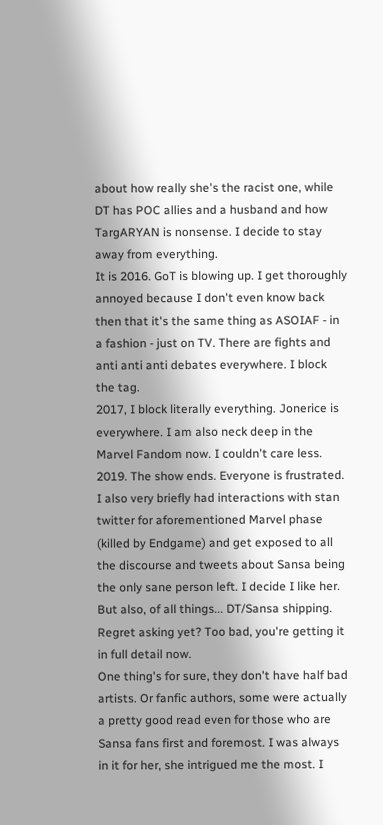about how really she's the racist one, while DT has POC allies and a husband and how TargARYAN is nonsense. I decide to stay away from everything.
It is 2016. GoT is blowing up. I get thoroughly annoyed because I don't even know back then that it's the same thing as ASOIAF - in a fashion - just on TV. There are fights and anti anti anti debates everywhere. I block the tag.
2017, I block literally everything. Jonerice is everywhere. I am also neck deep in the Marvel Fandom now. I couldn't care less.
2019. The show ends. Everyone is frustrated. I also very briefly had interactions with stan twitter for aforementioned Marvel phase (killed by Endgame) and get exposed to all the discourse and tweets about Sansa being the only sane person left. I decide I like her. But also, of all things... DT/Sansa shipping. Regret asking yet? Too bad, you're getting it in full detail now.
One thing's for sure, they don't have half bad artists. Or fanfic authors, some were actually a pretty good read even for those who are Sansa fans first and foremost. I was always in it for her, she intrigued me the most. I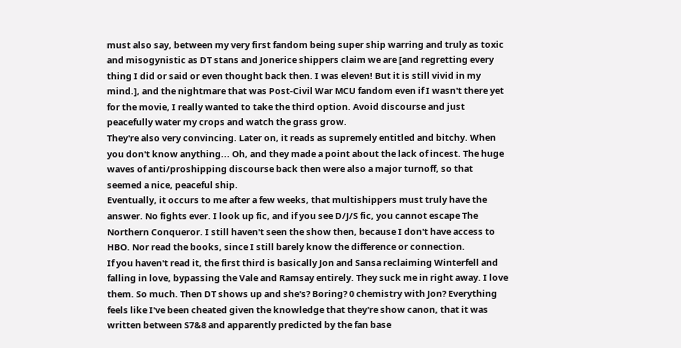must also say, between my very first fandom being super ship warring and truly as toxic and misogynistic as DT stans and Jonerice shippers claim we are [and regretting every thing I did or said or even thought back then. I was eleven! But it is still vivid in my mind.], and the nightmare that was Post-Civil War MCU fandom even if I wasn't there yet for the movie, I really wanted to take the third option. Avoid discourse and just peacefully water my crops and watch the grass grow.
They're also very convincing. Later on, it reads as supremely entitled and bitchy. When you don't know anything... Oh, and they made a point about the lack of incest. The huge waves of anti/proshipping discourse back then were also a major turnoff, so that seemed a nice, peaceful ship.
Eventually, it occurs to me after a few weeks, that multishippers must truly have the answer. No fights ever. I look up fic, and if you see D/J/S fic, you cannot escape The Northern Conqueror. I still haven't seen the show then, because I don't have access to HBO. Nor read the books, since I still barely know the difference or connection.
If you haven't read it, the first third is basically Jon and Sansa reclaiming Winterfell and falling in love, bypassing the Vale and Ramsay entirely. They suck me in right away. I love them. So much. Then DT shows up and she's? Boring? 0 chemistry with Jon? Everything feels like I've been cheated given the knowledge that they're show canon, that it was written between S7&8 and apparently predicted by the fan base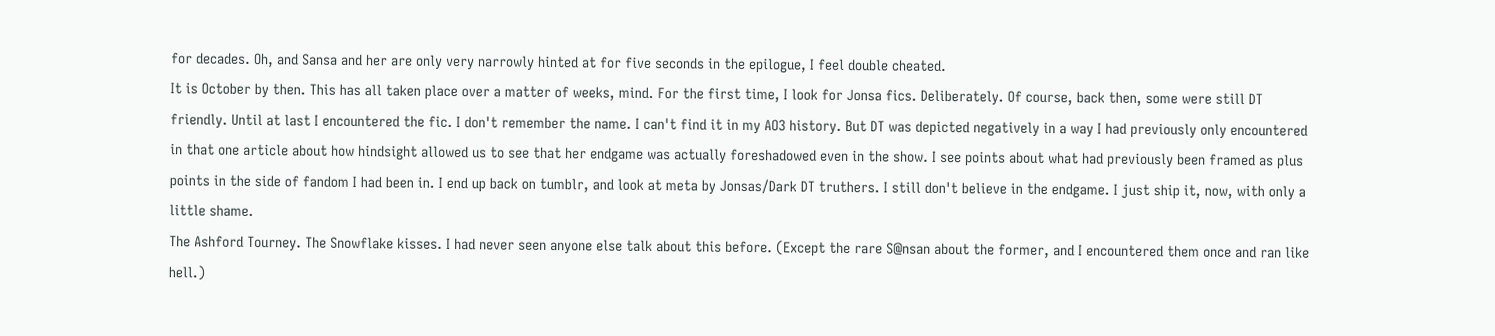for decades. Oh, and Sansa and her are only very narrowly hinted at for five seconds in the epilogue, I feel double cheated.
It is October by then. This has all taken place over a matter of weeks, mind. For the first time, I look for Jonsa fics. Deliberately. Of course, back then, some were still DT friendly. Until at last I encountered the fic. I don't remember the name. I can't find it in my AO3 history. But DT was depicted negatively in a way I had previously only encountered in that one article about how hindsight allowed us to see that her endgame was actually foreshadowed even in the show. I see points about what had previously been framed as plus points in the side of fandom I had been in. I end up back on tumblr, and look at meta by Jonsas/Dark DT truthers. I still don't believe in the endgame. I just ship it, now, with only a little shame.
The Ashford Tourney. The Snowflake kisses. I had never seen anyone else talk about this before. (Except the rare S@nsan about the former, and I encountered them once and ran like hell.)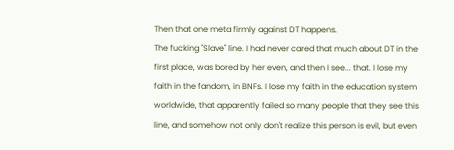Then that one meta firmly against DT happens.
The fucking "Slave" line. I had never cared that much about DT in the first place, was bored by her even, and then I see... that. I lose my faith in the fandom, in BNFs. I lose my faith in the education system worldwide, that apparently failed so many people that they see this line, and somehow not only don't realize this person is evil, but even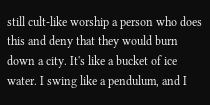still cult-like worship a person who does this and deny that they would burn down a city. It's like a bucket of ice water. I swing like a pendulum, and I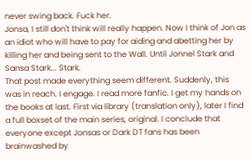never swing back. Fuck her.
Jonsa, I still don't think will really happen. Now I think of Jon as an idiot who will have to pay for aiding and abetting her by killing her and being sent to the Wall. Until Jonnel Stark and Sansa Stark... Stark.
That post made everything seem different. Suddenly, this was in reach. I engage. I read more fanfic. I get my hands on the books at last. First via library (translation only), later I find a full boxset of the main series, original. I conclude that everyone except Jonsas or Dark DT fans has been brainwashed by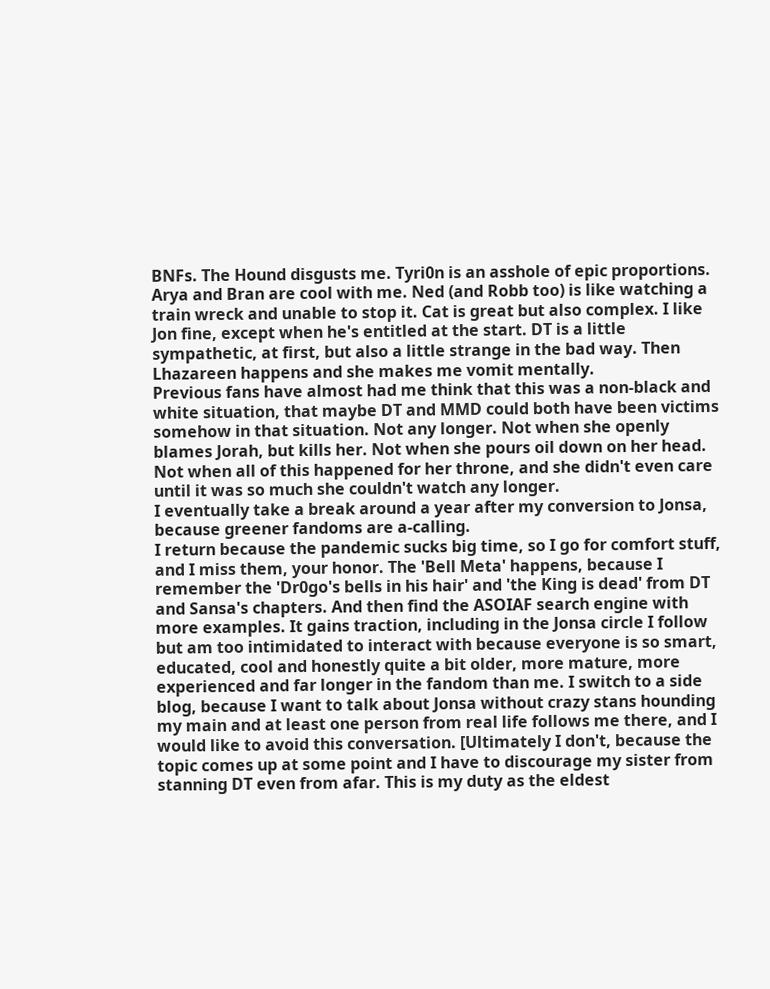BNFs. The Hound disgusts me. Tyri0n is an asshole of epic proportions. Arya and Bran are cool with me. Ned (and Robb too) is like watching a train wreck and unable to stop it. Cat is great but also complex. I like Jon fine, except when he's entitled at the start. DT is a little sympathetic, at first, but also a little strange in the bad way. Then Lhazareen happens and she makes me vomit mentally.
Previous fans have almost had me think that this was a non-black and white situation, that maybe DT and MMD could both have been victims somehow in that situation. Not any longer. Not when she openly blames Jorah, but kills her. Not when she pours oil down on her head. Not when all of this happened for her throne, and she didn't even care until it was so much she couldn't watch any longer.
I eventually take a break around a year after my conversion to Jonsa, because greener fandoms are a-calling.
I return because the pandemic sucks big time, so I go for comfort stuff, and I miss them, your honor. The 'Bell Meta' happens, because I remember the 'Dr0go's bells in his hair' and 'the King is dead' from DT and Sansa's chapters. And then find the ASOIAF search engine with more examples. It gains traction, including in the Jonsa circle I follow but am too intimidated to interact with because everyone is so smart, educated, cool and honestly quite a bit older, more mature, more experienced and far longer in the fandom than me. I switch to a side blog, because I want to talk about Jonsa without crazy stans hounding my main and at least one person from real life follows me there, and I would like to avoid this conversation. [Ultimately I don't, because the topic comes up at some point and I have to discourage my sister from stanning DT even from afar. This is my duty as the eldest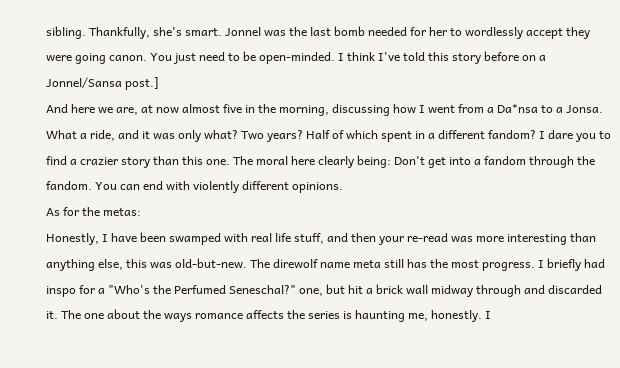sibling. Thankfully, she's smart. Jonnel was the last bomb needed for her to wordlessly accept they were going canon. You just need to be open-minded. I think I've told this story before on a Jonnel/Sansa post.]
And here we are, at now almost five in the morning, discussing how I went from a Da*nsa to a Jonsa. What a ride, and it was only what? Two years? Half of which spent in a different fandom? I dare you to find a crazier story than this one. The moral here clearly being: Don't get into a fandom through the fandom. You can end with violently different opinions.
As for the metas:
Honestly, I have been swamped with real life stuff, and then your re-read was more interesting than anything else, this was old-but-new. The direwolf name meta still has the most progress. I briefly had inspo for a "Who's the Perfumed Seneschal?" one, but hit a brick wall midway through and discarded it. The one about the ways romance affects the series is haunting me, honestly. I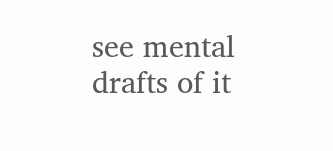see mental drafts of it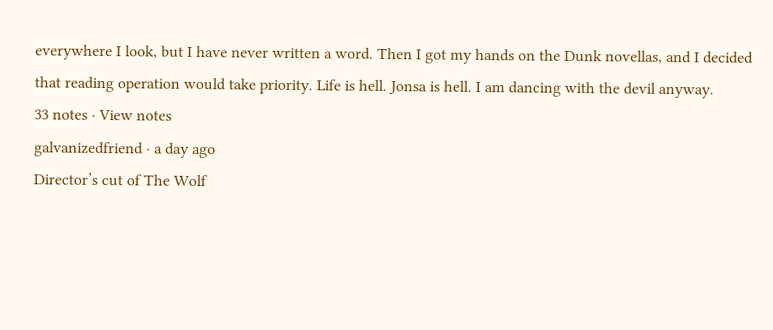everywhere I look, but I have never written a word. Then I got my hands on the Dunk novellas, and I decided that reading operation would take priority. Life is hell. Jonsa is hell. I am dancing with the devil anyway.
33 notes · View notes
galvanizedfriend · a day ago
Director’s cut of The Wolf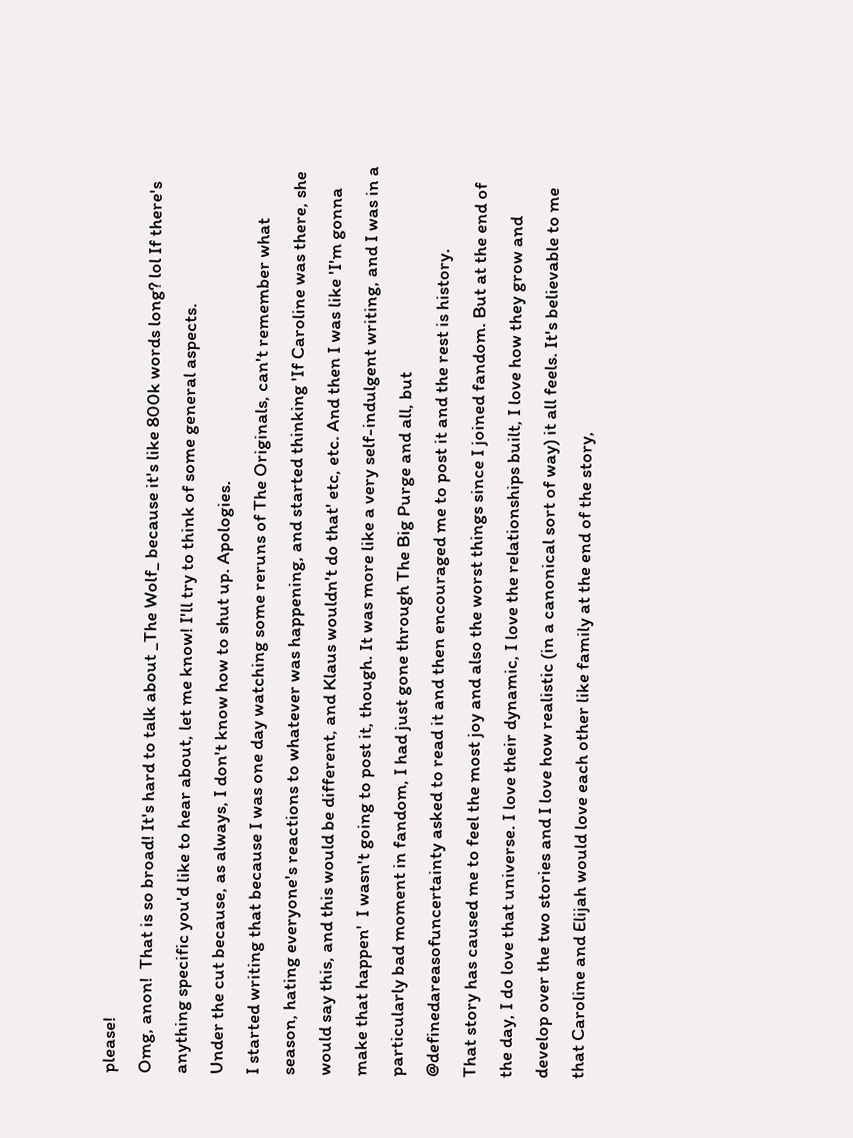please!
Omg, anon!  That is so broad! It's hard to talk about _The Wolf_ because it's like 800k words long? lol If there's anything specific you'd like to hear about, let me know! I'll try to think of some general aspects.
Under the cut because, as always, I don't know how to shut up. Apologies.
I started writing that because I was one day watching some reruns of The Originals, can't remember what season, hating everyone's reactions to whatever was happening, and started thinking 'If Caroline was there, she would say this, and this would be different, and Klaus wouldn't do that' etc, etc. And then I was like 'I'm gonna make that happen'  I wasn't going to post it, though. It was more like a very self-indulgent writing, and I was in a particularly bad moment in fandom, I had just gone through The Big Purge and all, but @definedareasofuncertainty asked to read it and then encouraged me to post it and the rest is history.
That story has caused me to feel the most joy and also the worst things since I joined fandom. But at the end of the day, I do love that universe. I love their dynamic, I love the relationships built, I love how they grow and develop over the two stories and I love how realistic (in a canonical sort of way) it all feels. It's believable to me that Caroline and Elijah would love each other like family at the end of the story,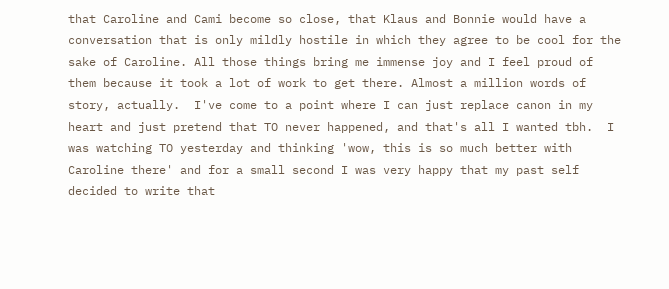that Caroline and Cami become so close, that Klaus and Bonnie would have a conversation that is only mildly hostile in which they agree to be cool for the sake of Caroline. All those things bring me immense joy and I feel proud of them because it took a lot of work to get there. Almost a million words of story, actually.  I've come to a point where I can just replace canon in my heart and just pretend that TO never happened, and that's all I wanted tbh.  I was watching TO yesterday and thinking 'wow, this is so much better with Caroline there' and for a small second I was very happy that my past self decided to write that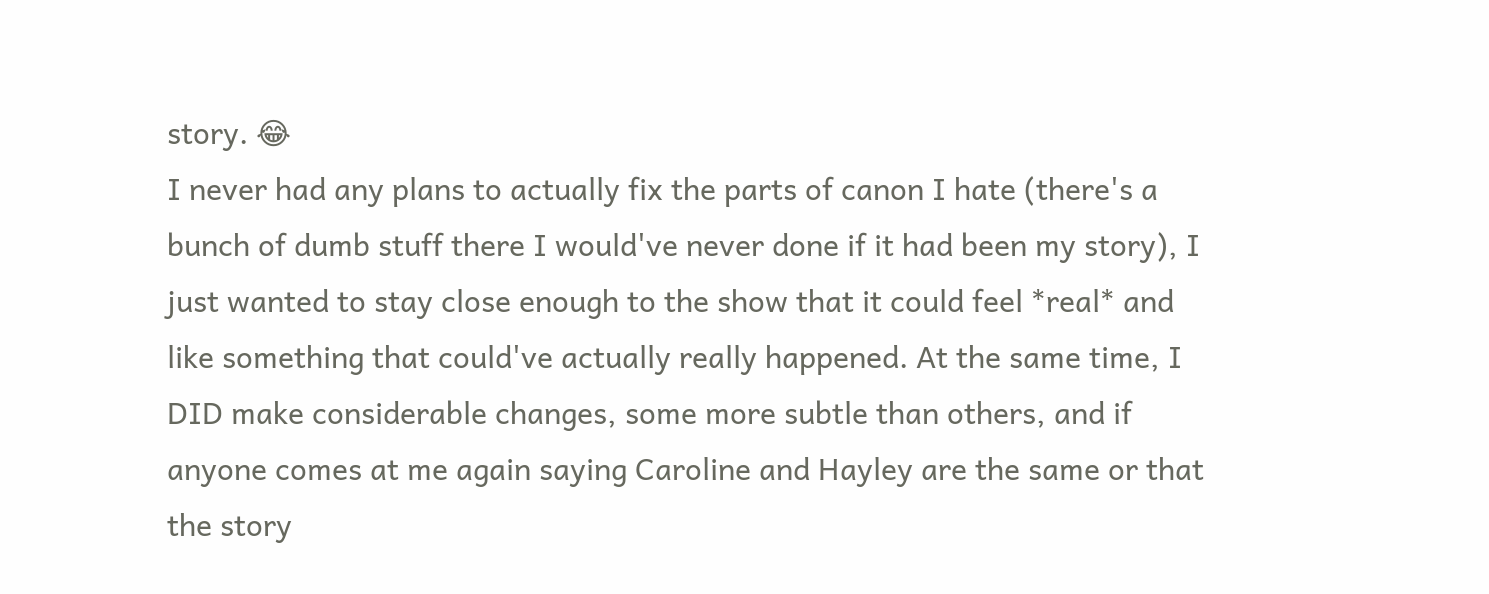story. 😂
I never had any plans to actually fix the parts of canon I hate (there's a bunch of dumb stuff there I would've never done if it had been my story), I just wanted to stay close enough to the show that it could feel *real* and like something that could've actually really happened. At the same time, I DID make considerable changes, some more subtle than others, and if anyone comes at me again saying Caroline and Hayley are the same or that the story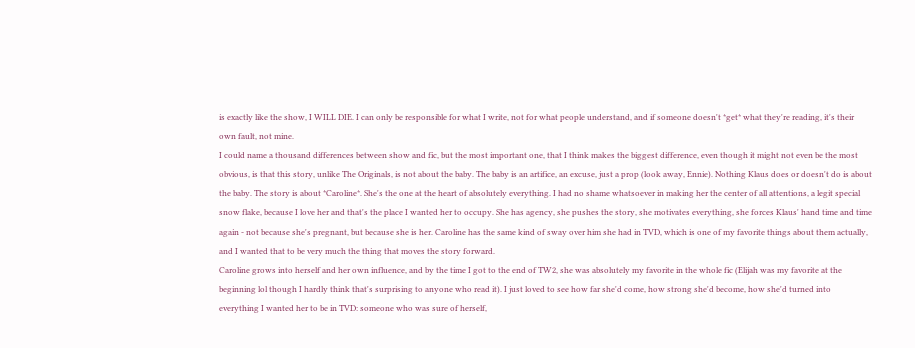is exactly like the show, I WILL DIE. I can only be responsible for what I write, not for what people understand, and if someone doesn't *get* what they're reading, it's their own fault, not mine.
I could name a thousand differences between show and fic, but the most important one, that I think makes the biggest difference, even though it might not even be the most obvious, is that this story, unlike The Originals, is not about the baby. The baby is an artifice, an excuse, just a prop (look away, Ennie). Nothing Klaus does or doesn't do is about the baby. The story is about *Caroline*. She's the one at the heart of absolutely everything. I had no shame whatsoever in making her the center of all attentions, a legit special snow flake, because I love her and that's the place I wanted her to occupy. She has agency, she pushes the story, she motivates everything, she forces Klaus' hand time and time again - not because she's pregnant, but because she is her. Caroline has the same kind of sway over him she had in TVD, which is one of my favorite things about them actually, and I wanted that to be very much the thing that moves the story forward.
Caroline grows into herself and her own influence, and by the time I got to the end of TW2, she was absolutely my favorite in the whole fic (Elijah was my favorite at the beginning lol though I hardly think that's surprising to anyone who read it). I just loved to see how far she'd come, how strong she'd become, how she'd turned into everything I wanted her to be in TVD: someone who was sure of herself,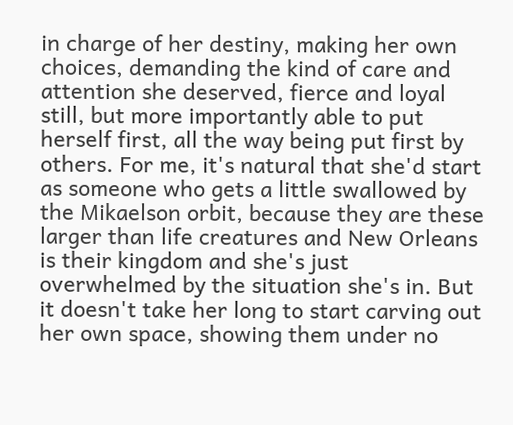in charge of her destiny, making her own choices, demanding the kind of care and attention she deserved, fierce and loyal still, but more importantly able to put herself first, all the way being put first by others. For me, it's natural that she'd start as someone who gets a little swallowed by the Mikaelson orbit, because they are these larger than life creatures and New Orleans is their kingdom and she's just overwhelmed by the situation she's in. But it doesn't take her long to start carving out her own space, showing them under no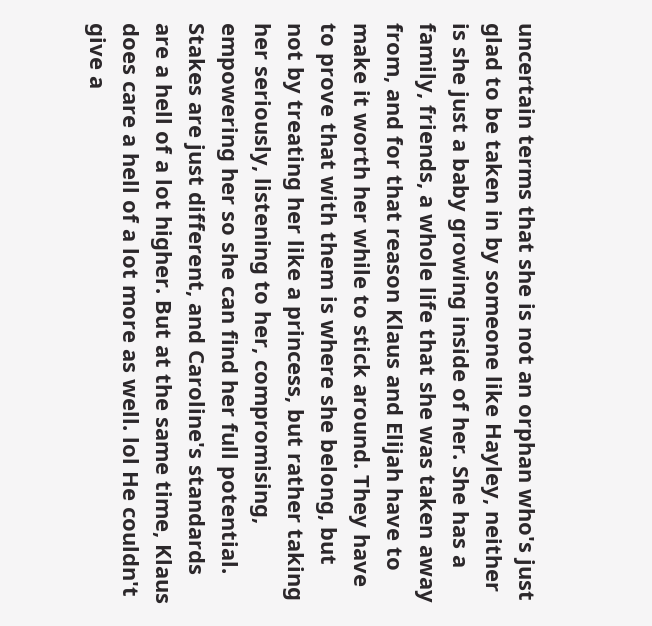uncertain terms that she is not an orphan who's just glad to be taken in by someone like Hayley, neither is she just a baby growing inside of her. She has a family, friends, a whole life that she was taken away from, and for that reason Klaus and Elijah have to make it worth her while to stick around. They have to prove that with them is where she belong, but not by treating her like a princess, but rather taking her seriously, listening to her, compromising, empowering her so she can find her full potential. Stakes are just different, and Caroline's standards are a hell of a lot higher. But at the same time, Klaus does care a hell of a lot more as well. lol He couldn't give a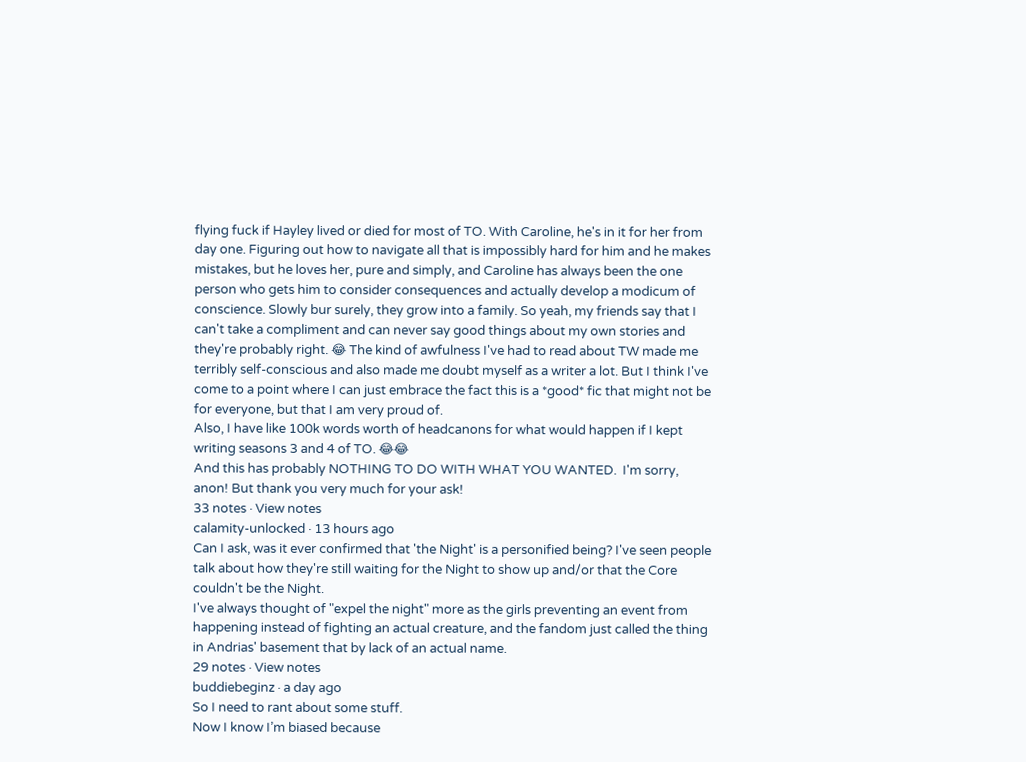flying fuck if Hayley lived or died for most of TO. With Caroline, he's in it for her from day one. Figuring out how to navigate all that is impossibly hard for him and he makes mistakes, but he loves her, pure and simply, and Caroline has always been the one person who gets him to consider consequences and actually develop a modicum of conscience. Slowly bur surely, they grow into a family. So yeah, my friends say that I can't take a compliment and can never say good things about my own stories and they're probably right. 😂 The kind of awfulness I've had to read about TW made me terribly self-conscious and also made me doubt myself as a writer a lot. But I think I've come to a point where I can just embrace the fact this is a *good* fic that might not be for everyone, but that I am very proud of.
Also, I have like 100k words worth of headcanons for what would happen if I kept writing seasons 3 and 4 of TO. 😂😂
And this has probably NOTHING TO DO WITH WHAT YOU WANTED.  I'm sorry, anon! But thank you very much for your ask!
33 notes · View notes
calamity-unlocked · 13 hours ago
Can I ask, was it ever confirmed that 'the Night' is a personified being? I've seen people talk about how they're still waiting for the Night to show up and/or that the Core couldn't be the Night.
I've always thought of "expel the night" more as the girls preventing an event from happening instead of fighting an actual creature, and the fandom just called the thing in Andrias' basement that by lack of an actual name.
29 notes · View notes
buddiebeginz · a day ago
So I need to rant about some stuff.
Now I know I’m biased because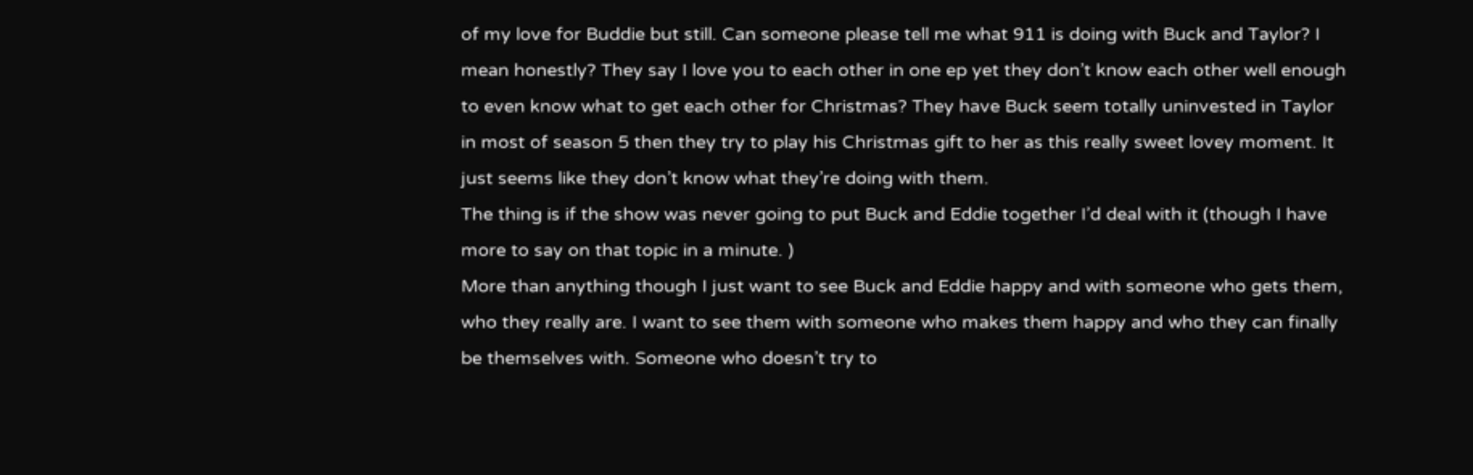of my love for Buddie but still. Can someone please tell me what 911 is doing with Buck and Taylor? I mean honestly? They say I love you to each other in one ep yet they don’t know each other well enough to even know what to get each other for Christmas? They have Buck seem totally uninvested in Taylor in most of season 5 then they try to play his Christmas gift to her as this really sweet lovey moment. It just seems like they don’t know what they’re doing with them.
The thing is if the show was never going to put Buck and Eddie together I’d deal with it (though I have more to say on that topic in a minute. )
More than anything though I just want to see Buck and Eddie happy and with someone who gets them, who they really are. I want to see them with someone who makes them happy and who they can finally be themselves with. Someone who doesn’t try to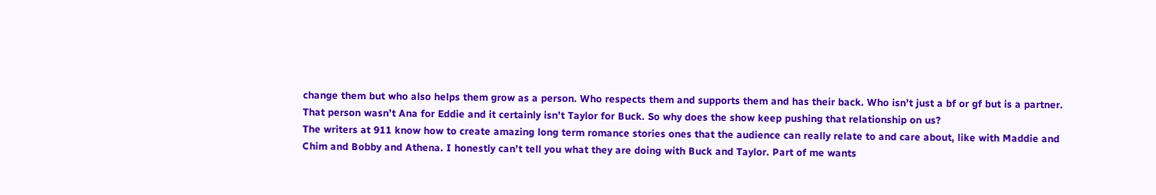change them but who also helps them grow as a person. Who respects them and supports them and has their back. Who isn’t just a bf or gf but is a partner.
That person wasn’t Ana for Eddie and it certainly isn’t Taylor for Buck. So why does the show keep pushing that relationship on us?
The writers at 911 know how to create amazing long term romance stories ones that the audience can really relate to and care about, like with Maddie and Chim and Bobby and Athena. I honestly can’t tell you what they are doing with Buck and Taylor. Part of me wants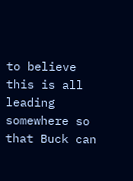to believe this is all leading somewhere so that Buck can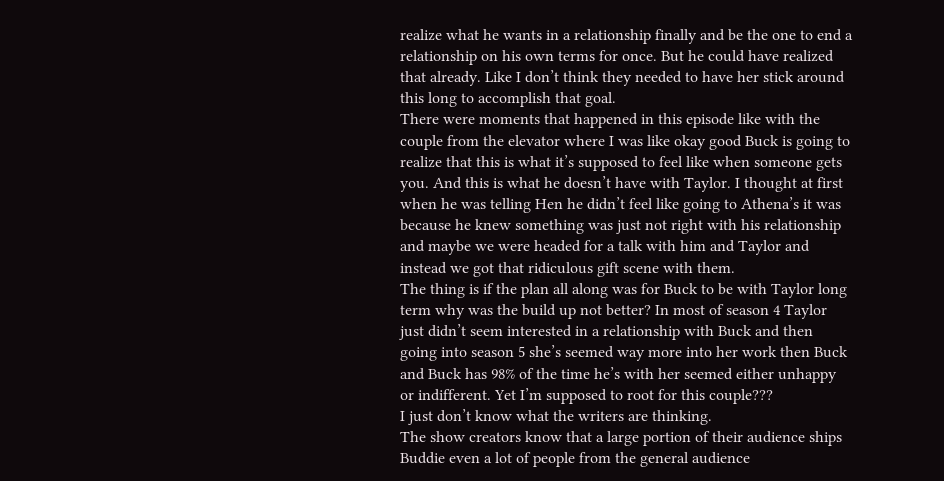realize what he wants in a relationship finally and be the one to end a relationship on his own terms for once. But he could have realized that already. Like I don’t think they needed to have her stick around this long to accomplish that goal.
There were moments that happened in this episode like with the couple from the elevator where I was like okay good Buck is going to realize that this is what it’s supposed to feel like when someone gets you. And this is what he doesn’t have with Taylor. I thought at first when he was telling Hen he didn’t feel like going to Athena’s it was because he knew something was just not right with his relationship and maybe we were headed for a talk with him and Taylor and instead we got that ridiculous gift scene with them.
The thing is if the plan all along was for Buck to be with Taylor long term why was the build up not better? In most of season 4 Taylor just didn’t seem interested in a relationship with Buck and then going into season 5 she’s seemed way more into her work then Buck and Buck has 98% of the time he’s with her seemed either unhappy or indifferent. Yet I’m supposed to root for this couple???
I just don’t know what the writers are thinking.
The show creators know that a large portion of their audience ships Buddie even a lot of people from the general audience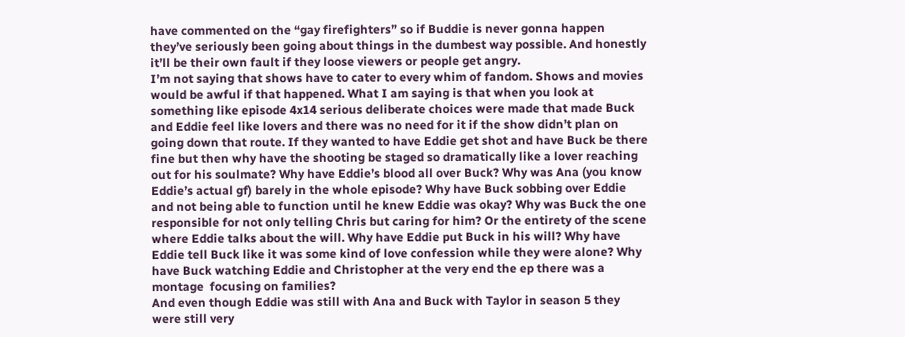have commented on the “gay firefighters” so if Buddie is never gonna happen they’ve seriously been going about things in the dumbest way possible. And honestly it’ll be their own fault if they loose viewers or people get angry.
I’m not saying that shows have to cater to every whim of fandom. Shows and movies would be awful if that happened. What I am saying is that when you look at something like episode 4x14 serious deliberate choices were made that made Buck and Eddie feel like lovers and there was no need for it if the show didn’t plan on going down that route. If they wanted to have Eddie get shot and have Buck be there fine but then why have the shooting be staged so dramatically like a lover reaching out for his soulmate? Why have Eddie’s blood all over Buck? Why was Ana (you know Eddie’s actual gf) barely in the whole episode? Why have Buck sobbing over Eddie and not being able to function until he knew Eddie was okay? Why was Buck the one responsible for not only telling Chris but caring for him? Or the entirety of the scene where Eddie talks about the will. Why have Eddie put Buck in his will? Why have Eddie tell Buck like it was some kind of love confession while they were alone? Why have Buck watching Eddie and Christopher at the very end the ep there was a montage  focusing on families?
And even though Eddie was still with Ana and Buck with Taylor in season 5 they were still very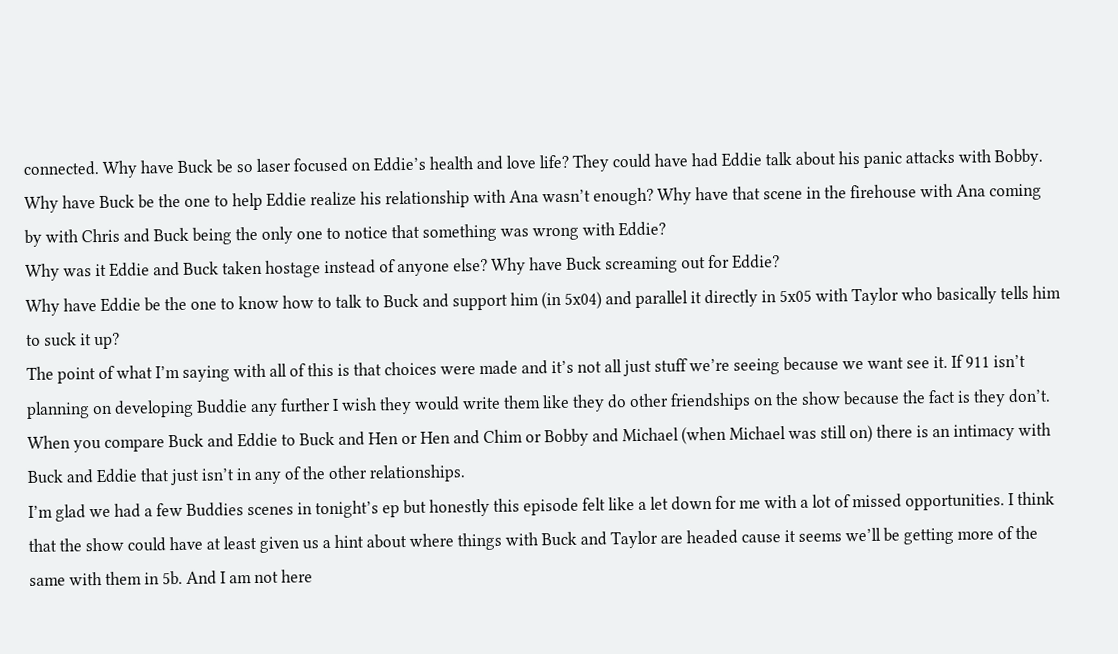connected. Why have Buck be so laser focused on Eddie’s health and love life? They could have had Eddie talk about his panic attacks with Bobby. Why have Buck be the one to help Eddie realize his relationship with Ana wasn’t enough? Why have that scene in the firehouse with Ana coming by with Chris and Buck being the only one to notice that something was wrong with Eddie?
Why was it Eddie and Buck taken hostage instead of anyone else? Why have Buck screaming out for Eddie?
Why have Eddie be the one to know how to talk to Buck and support him (in 5x04) and parallel it directly in 5x05 with Taylor who basically tells him to suck it up?
The point of what I’m saying with all of this is that choices were made and it’s not all just stuff we’re seeing because we want see it. If 911 isn’t planning on developing Buddie any further I wish they would write them like they do other friendships on the show because the fact is they don’t. When you compare Buck and Eddie to Buck and Hen or Hen and Chim or Bobby and Michael (when Michael was still on) there is an intimacy with Buck and Eddie that just isn’t in any of the other relationships.
I’m glad we had a few Buddies scenes in tonight’s ep but honestly this episode felt like a let down for me with a lot of missed opportunities. I think that the show could have at least given us a hint about where things with Buck and Taylor are headed cause it seems we’ll be getting more of the same with them in 5b. And I am not here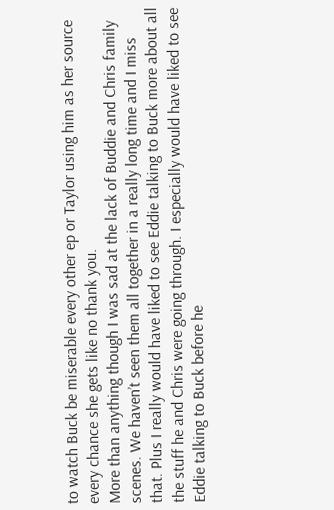to watch Buck be miserable every other ep or Taylor using him as her source every chance she gets like no thank you.
More than anything though I was sad at the lack of Buddie and Chris family scenes. We haven’t seen them all together in a really long time and I miss that. Plus I really would have liked to see Eddie talking to Buck more about all the stuff he and Chris were going through. I especially would have liked to see Eddie talking to Buck before he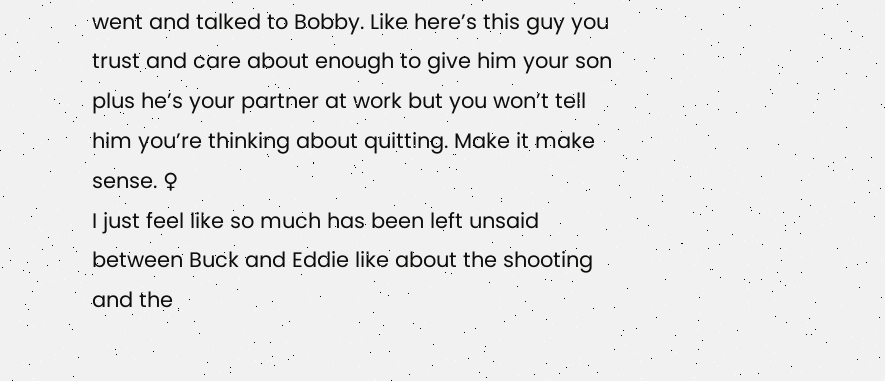went and talked to Bobby. Like here’s this guy you trust and care about enough to give him your son plus he’s your partner at work but you won’t tell him you’re thinking about quitting. Make it make sense. ♀
I just feel like so much has been left unsaid between Buck and Eddie like about the shooting and the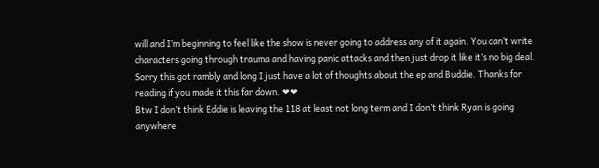will and I’m beginning to feel like the show is never going to address any of it again. You can’t write characters going through trauma and having panic attacks and then just drop it like it’s no big deal.
Sorry this got rambly and long I just have a lot of thoughts about the ep and Buddie. Thanks for reading if you made it this far down. ❤❤
Btw I don’t think Eddie is leaving the 118 at least not long term and I don’t think Ryan is going anywhere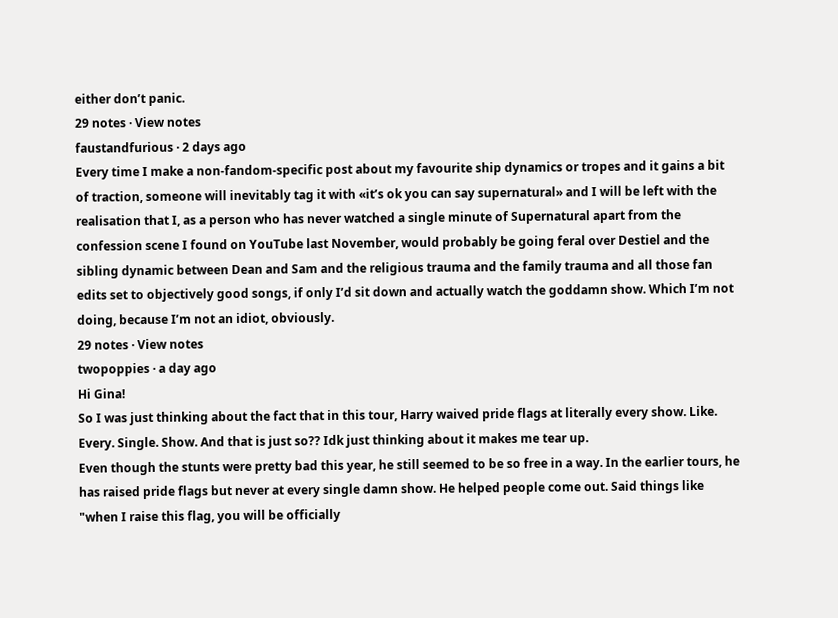either don’t panic.
29 notes · View notes
faustandfurious · 2 days ago
Every time I make a non-fandom-specific post about my favourite ship dynamics or tropes and it gains a bit of traction, someone will inevitably tag it with «it’s ok you can say supernatural» and I will be left with the realisation that I, as a person who has never watched a single minute of Supernatural apart from the confession scene I found on YouTube last November, would probably be going feral over Destiel and the sibling dynamic between Dean and Sam and the religious trauma and the family trauma and all those fan edits set to objectively good songs, if only I’d sit down and actually watch the goddamn show. Which I’m not doing, because I’m not an idiot, obviously.
29 notes · View notes
twopoppies · a day ago
Hi Gina!
So I was just thinking about the fact that in this tour, Harry waived pride flags at literally every show. Like. Every. Single. Show. And that is just so?? Idk just thinking about it makes me tear up.
Even though the stunts were pretty bad this year, he still seemed to be so free in a way. In the earlier tours, he has raised pride flags but never at every single damn show. He helped people come out. Said things like "when I raise this flag, you will be officially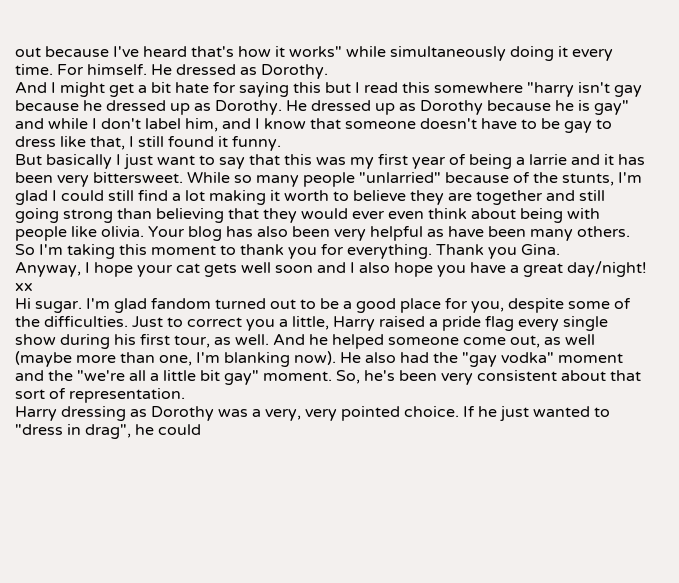out because I've heard that's how it works" while simultaneously doing it every time. For himself. He dressed as Dorothy.
And I might get a bit hate for saying this but I read this somewhere "harry isn't gay because he dressed up as Dorothy. He dressed up as Dorothy because he is gay" and while I don't label him, and I know that someone doesn't have to be gay to dress like that, I still found it funny.
But basically I just want to say that this was my first year of being a larrie and it has been very bittersweet. While so many people "unlarried" because of the stunts, I'm glad I could still find a lot making it worth to believe they are together and still going strong than believing that they would ever even think about being with people like olivia. Your blog has also been very helpful as have been many others. So I'm taking this moment to thank you for everything. Thank you Gina.
Anyway, I hope your cat gets well soon and I also hope you have a great day/night! xx
Hi sugar. I'm glad fandom turned out to be a good place for you, despite some of the difficulties. Just to correct you a little, Harry raised a pride flag every single show during his first tour, as well. And he helped someone come out, as well (maybe more than one, I'm blanking now). He also had the "gay vodka" moment and the "we're all a little bit gay" moment. So, he's been very consistent about that sort of representation.
Harry dressing as Dorothy was a very, very pointed choice. If he just wanted to "dress in drag", he could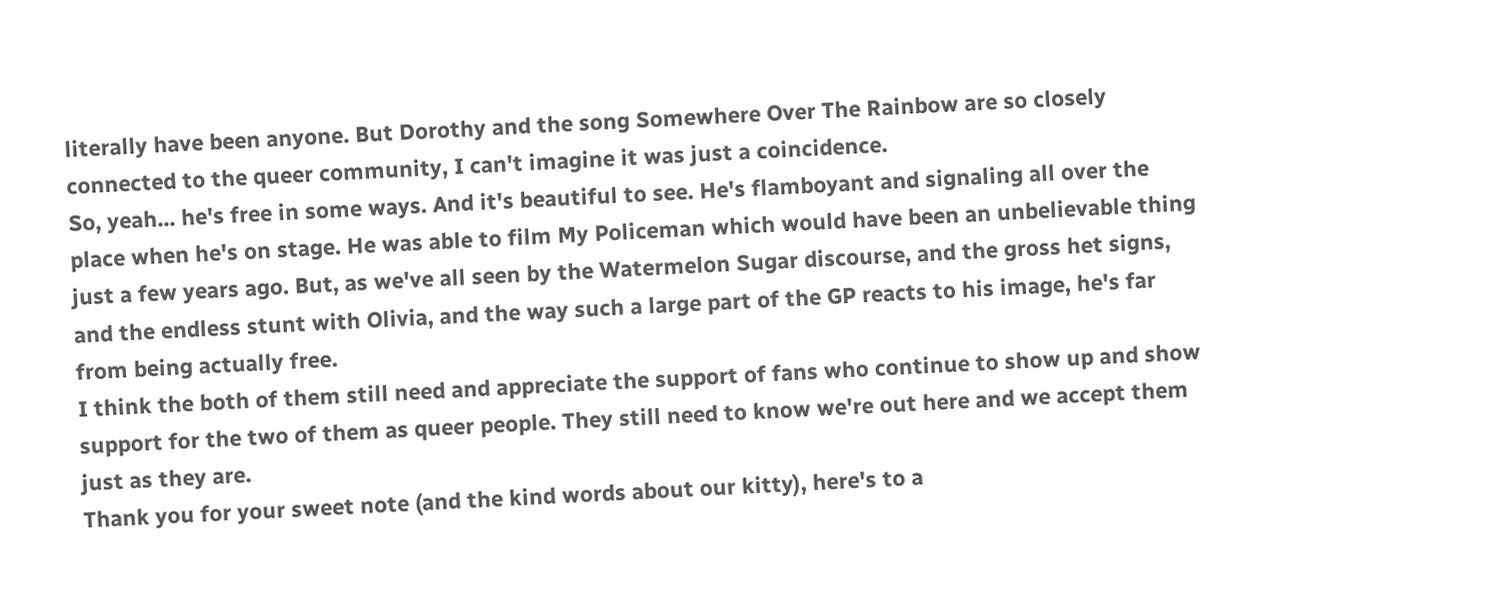literally have been anyone. But Dorothy and the song Somewhere Over The Rainbow are so closely connected to the queer community, I can't imagine it was just a coincidence.
So, yeah... he's free in some ways. And it's beautiful to see. He's flamboyant and signaling all over the place when he's on stage. He was able to film My Policeman which would have been an unbelievable thing just a few years ago. But, as we've all seen by the Watermelon Sugar discourse, and the gross het signs, and the endless stunt with Olivia, and the way such a large part of the GP reacts to his image, he's far from being actually free.
I think the both of them still need and appreciate the support of fans who continue to show up and show support for the two of them as queer people. They still need to know we're out here and we accept them just as they are.
Thank you for your sweet note (and the kind words about our kitty), here's to a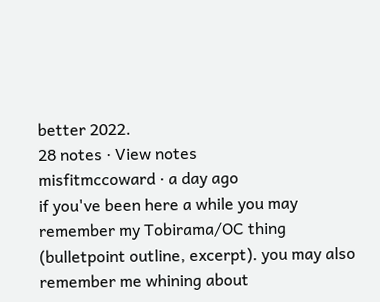better 2022.
28 notes · View notes
misfitmccoward · a day ago
if you've been here a while you may remember my Tobirama/OC thing (bulletpoint outline, excerpt). you may also remember me whining about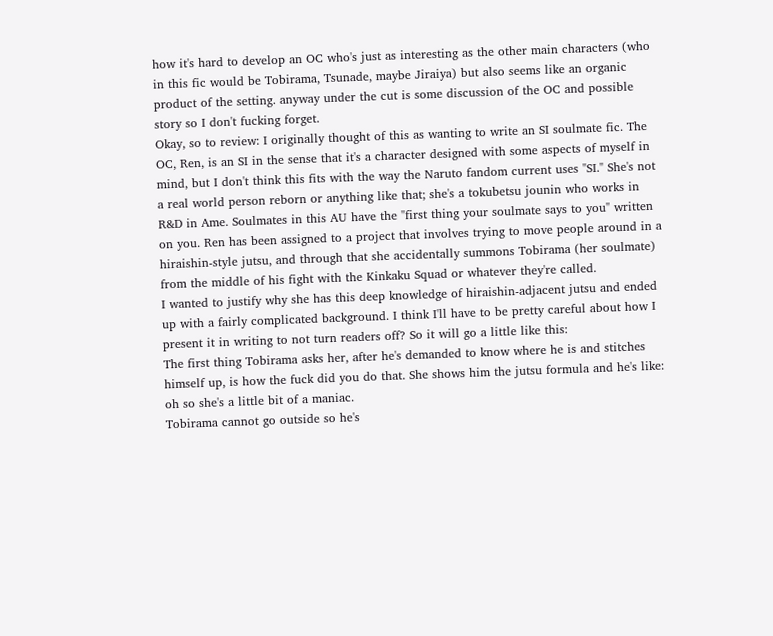how it's hard to develop an OC who's just as interesting as the other main characters (who in this fic would be Tobirama, Tsunade, maybe Jiraiya) but also seems like an organic product of the setting. anyway under the cut is some discussion of the OC and possible story so I don't fucking forget.
Okay, so to review: I originally thought of this as wanting to write an SI soulmate fic. The OC, Ren, is an SI in the sense that it's a character designed with some aspects of myself in mind, but I don't think this fits with the way the Naruto fandom current uses "SI." She's not a real world person reborn or anything like that; she's a tokubetsu jounin who works in R&D in Ame. Soulmates in this AU have the "first thing your soulmate says to you" written on you. Ren has been assigned to a project that involves trying to move people around in a hiraishin-style jutsu, and through that she accidentally summons Tobirama (her soulmate) from the middle of his fight with the Kinkaku Squad or whatever they're called.
I wanted to justify why she has this deep knowledge of hiraishin-adjacent jutsu and ended up with a fairly complicated background. I think I'll have to be pretty careful about how I present it in writing to not turn readers off? So it will go a little like this:
The first thing Tobirama asks her, after he's demanded to know where he is and stitches himself up, is how the fuck did you do that. She shows him the jutsu formula and he's like: oh so she's a little bit of a maniac.
Tobirama cannot go outside so he's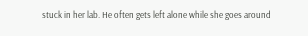stuck in her lab. He often gets left alone while she goes around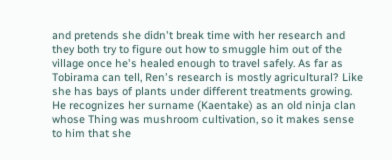and pretends she didn't break time with her research and they both try to figure out how to smuggle him out of the village once he's healed enough to travel safely. As far as Tobirama can tell, Ren's research is mostly agricultural? Like she has bays of plants under different treatments growing. He recognizes her surname (Kaentake) as an old ninja clan whose Thing was mushroom cultivation, so it makes sense to him that she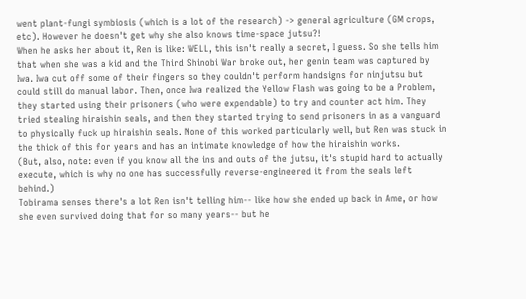went plant-fungi symbiosis (which is a lot of the research) -> general agriculture (GM crops, etc). However he doesn't get why she also knows time-space jutsu?!
When he asks her about it, Ren is like: WELL, this isn't really a secret, I guess. So she tells him that when she was a kid and the Third Shinobi War broke out, her genin team was captured by Iwa. Iwa cut off some of their fingers so they couldn't perform handsigns for ninjutsu but could still do manual labor. Then, once Iwa realized the Yellow Flash was going to be a Problem, they started using their prisoners (who were expendable) to try and counter act him. They tried stealing hiraishin seals, and then they started trying to send prisoners in as a vanguard to physically fuck up hiraishin seals. None of this worked particularly well, but Ren was stuck in the thick of this for years and has an intimate knowledge of how the hiraishin works.
(But, also, note: even if you know all the ins and outs of the jutsu, it's stupid hard to actually execute, which is why no one has successfully reverse-engineered it from the seals left behind.)
Tobirama senses there's a lot Ren isn't telling him-- like how she ended up back in Ame, or how she even survived doing that for so many years-- but he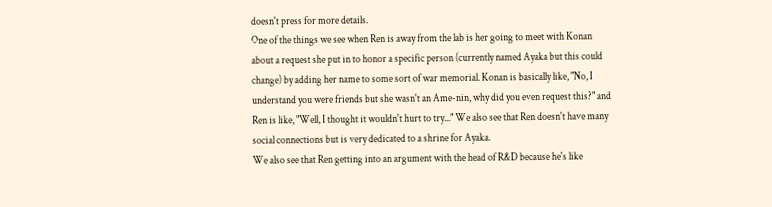doesn't press for more details.
One of the things we see when Ren is away from the lab is her going to meet with Konan about a request she put in to honor a specific person (currently named Ayaka but this could change) by adding her name to some sort of war memorial. Konan is basically like, "No, I understand you were friends but she wasn't an Ame-nin, why did you even request this?" and Ren is like, "Well, I thought it wouldn't hurt to try..." We also see that Ren doesn't have many social connections but is very dedicated to a shrine for Ayaka.
We also see that Ren getting into an argument with the head of R&D because he's like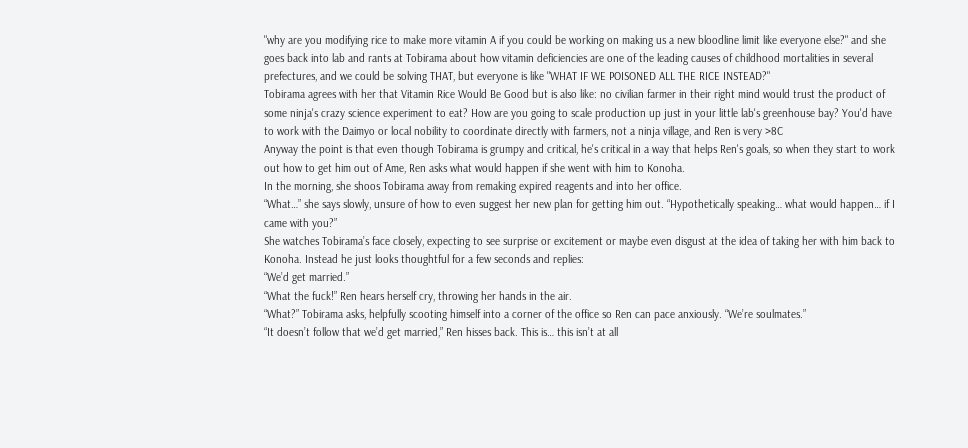"why are you modifying rice to make more vitamin A if you could be working on making us a new bloodline limit like everyone else?" and she goes back into lab and rants at Tobirama about how vitamin deficiencies are one of the leading causes of childhood mortalities in several prefectures, and we could be solving THAT, but everyone is like "WHAT IF WE POISONED ALL THE RICE INSTEAD?"
Tobirama agrees with her that Vitamin Rice Would Be Good but is also like: no civilian farmer in their right mind would trust the product of some ninja's crazy science experiment to eat? How are you going to scale production up just in your little lab's greenhouse bay? You'd have to work with the Daimyo or local nobility to coordinate directly with farmers, not a ninja village, and Ren is very >8C
Anyway the point is that even though Tobirama is grumpy and critical, he's critical in a way that helps Ren's goals, so when they start to work out how to get him out of Ame, Ren asks what would happen if she went with him to Konoha.
In the morning, she shoos Tobirama away from remaking expired reagents and into her office.
“What…” she says slowly, unsure of how to even suggest her new plan for getting him out. “Hypothetically speaking… what would happen… if I came with you?”
She watches Tobirama’s face closely, expecting to see surprise or excitement or maybe even disgust at the idea of taking her with him back to Konoha. Instead he just looks thoughtful for a few seconds and replies:
“We’d get married.”
“What the fuck!” Ren hears herself cry, throwing her hands in the air.
“What?” Tobirama asks, helpfully scooting himself into a corner of the office so Ren can pace anxiously. “We’re soulmates.”
“It doesn’t follow that we’d get married,” Ren hisses back. This is… this isn’t at all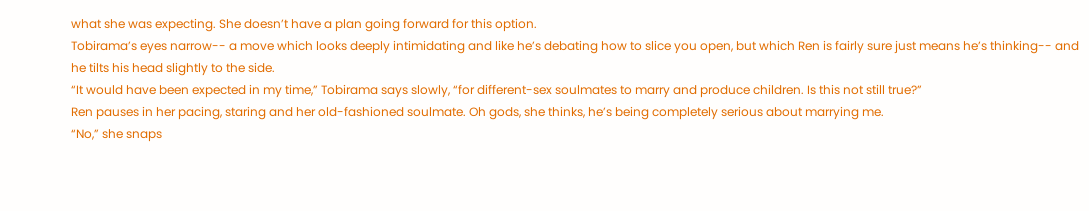what she was expecting. She doesn’t have a plan going forward for this option.
Tobirama’s eyes narrow-- a move which looks deeply intimidating and like he’s debating how to slice you open, but which Ren is fairly sure just means he’s thinking-- and he tilts his head slightly to the side.
“It would have been expected in my time,” Tobirama says slowly, “for different-sex soulmates to marry and produce children. Is this not still true?”
Ren pauses in her pacing, staring and her old-fashioned soulmate. Oh gods, she thinks, he’s being completely serious about marrying me.
“No,” she snaps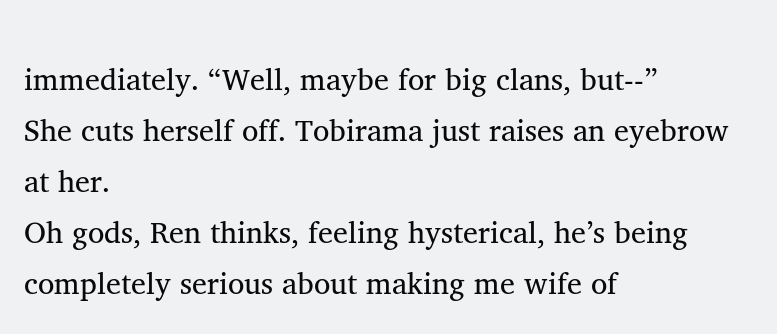immediately. “Well, maybe for big clans, but--”
She cuts herself off. Tobirama just raises an eyebrow at her.
Oh gods, Ren thinks, feeling hysterical, he’s being completely serious about making me wife of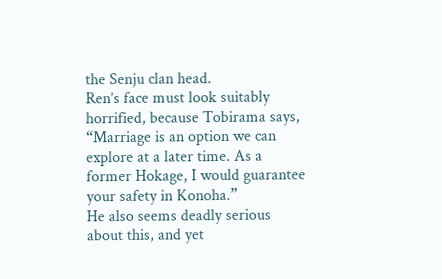the Senju clan head.
Ren’s face must look suitably horrified, because Tobirama says, “Marriage is an option we can explore at a later time. As a former Hokage, I would guarantee your safety in Konoha.”
He also seems deadly serious about this, and yet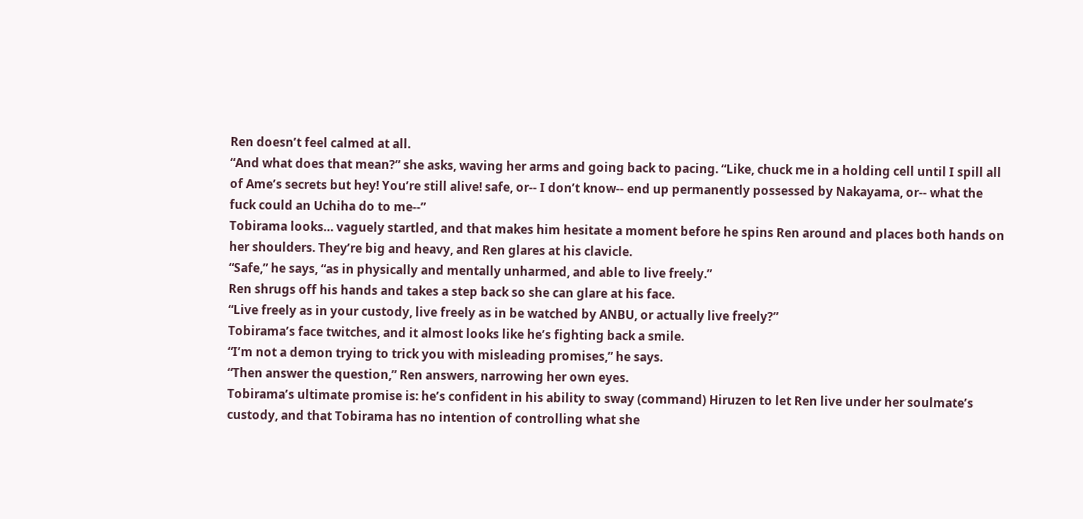Ren doesn’t feel calmed at all.
“And what does that mean?” she asks, waving her arms and going back to pacing. “Like, chuck me in a holding cell until I spill all of Ame’s secrets but hey! You’re still alive! safe, or-- I don’t know-- end up permanently possessed by Nakayama, or-- what the fuck could an Uchiha do to me--”
Tobirama looks… vaguely startled, and that makes him hesitate a moment before he spins Ren around and places both hands on her shoulders. They’re big and heavy, and Ren glares at his clavicle.
“Safe,” he says, “as in physically and mentally unharmed, and able to live freely.”
Ren shrugs off his hands and takes a step back so she can glare at his face.
“Live freely as in your custody, live freely as in be watched by ANBU, or actually live freely?”
Tobirama’s face twitches, and it almost looks like he’s fighting back a smile.
“I’m not a demon trying to trick you with misleading promises,” he says.
“Then answer the question,” Ren answers, narrowing her own eyes.
Tobirama’s ultimate promise is: he’s confident in his ability to sway (command) Hiruzen to let Ren live under her soulmate’s custody, and that Tobirama has no intention of controlling what she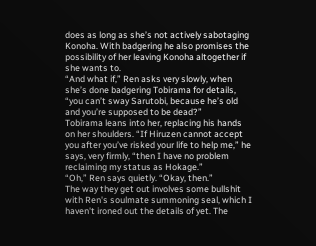does as long as she’s not actively sabotaging Konoha. With badgering he also promises the possibility of her leaving Konoha altogether if she wants to.
“And what if,” Ren asks very slowly, when she’s done badgering Tobirama for details, “you can’t sway Sarutobi, because he’s old and you’re supposed to be dead?”
Tobirama leans into her, replacing his hands on her shoulders. “If Hiruzen cannot accept you after you’ve risked your life to help me,” he says, very firmly, “then I have no problem reclaiming my status as Hokage.”
“Oh,” Ren says quietly. “Okay, then.”
The way they get out involves some bullshit with Ren's soulmate summoning seal, which I haven't ironed out the details of yet. The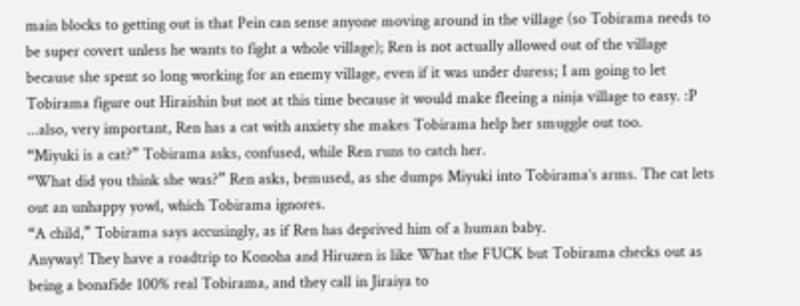main blocks to getting out is that Pein can sense anyone moving around in the village (so Tobirama needs to be super covert unless he wants to fight a whole village); Ren is not actually allowed out of the village because she spent so long working for an enemy village, even if it was under duress; I am going to let Tobirama figure out Hiraishin but not at this time because it would make fleeing a ninja village to easy. :P
...also, very important, Ren has a cat with anxiety she makes Tobirama help her smuggle out too.
“Miyuki is a cat?” Tobirama asks, confused, while Ren runs to catch her.
“What did you think she was?” Ren asks, bemused, as she dumps Miyuki into Tobirama’s arms. The cat lets out an unhappy yowl, which Tobirama ignores.
“A child,” Tobirama says accusingly, as if Ren has deprived him of a human baby.
Anyway! They have a roadtrip to Konoha and Hiruzen is like What the FUCK but Tobirama checks out as being a bonafide 100% real Tobirama, and they call in Jiraiya to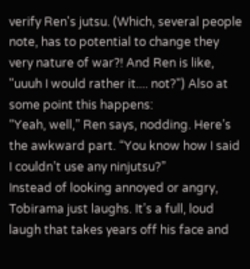verify Ren's jutsu. (Which, several people note, has to potential to change they very nature of war?! And Ren is like, "uuuh I would rather it.... not?") Also at some point this happens:
“Yeah, well,” Ren says, nodding. Here’s the awkward part. “You know how I said I couldn’t use any ninjutsu?”
Instead of looking annoyed or angry, Tobirama just laughs. It’s a full, loud laugh that takes years off his face and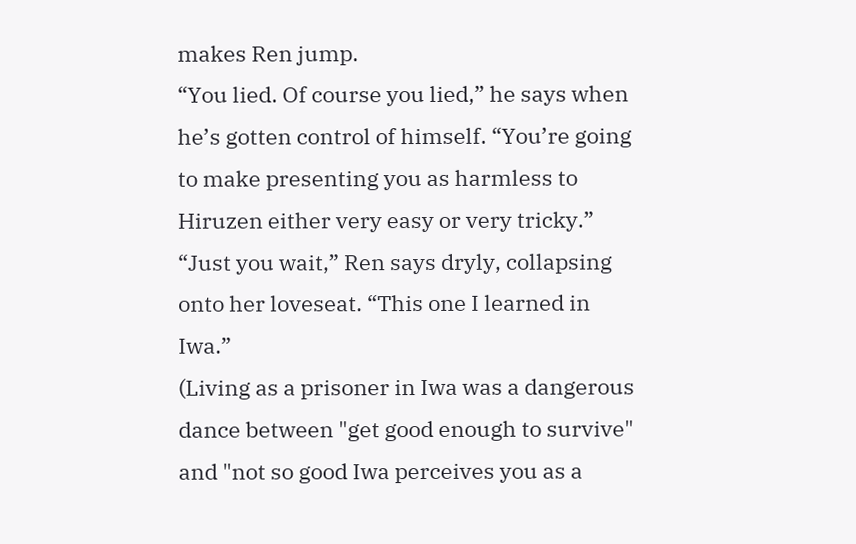makes Ren jump.
“You lied. Of course you lied,” he says when he’s gotten control of himself. “You’re going to make presenting you as harmless to Hiruzen either very easy or very tricky.”
“Just you wait,” Ren says dryly, collapsing onto her loveseat. “This one I learned in Iwa.”
(Living as a prisoner in Iwa was a dangerous dance between "get good enough to survive" and "not so good Iwa perceives you as a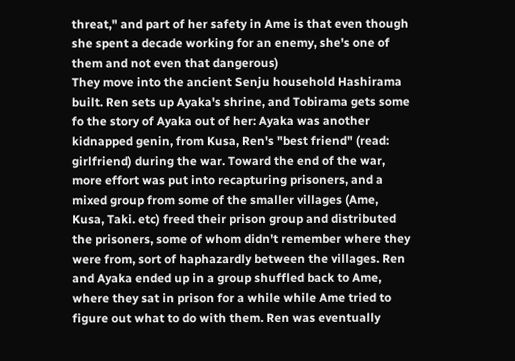threat," and part of her safety in Ame is that even though she spent a decade working for an enemy, she's one of them and not even that dangerous)
They move into the ancient Senju household Hashirama built. Ren sets up Ayaka's shrine, and Tobirama gets some fo the story of Ayaka out of her: Ayaka was another kidnapped genin, from Kusa, Ren's "best friend" (read: girlfriend) during the war. Toward the end of the war, more effort was put into recapturing prisoners, and a mixed group from some of the smaller villages (Ame, Kusa, Taki. etc) freed their prison group and distributed the prisoners, some of whom didn't remember where they were from, sort of haphazardly between the villages. Ren and Ayaka ended up in a group shuffled back to Ame, where they sat in prison for a while while Ame tried to figure out what to do with them. Ren was eventually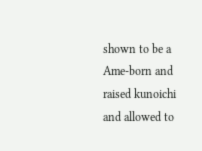shown to be a Ame-born and raised kunoichi and allowed to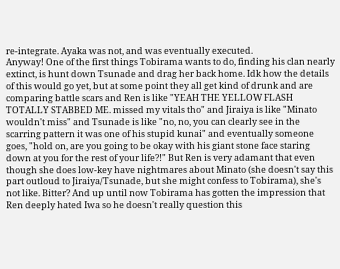re-integrate. Ayaka was not, and was eventually executed.
Anyway! One of the first things Tobirama wants to do, finding his clan nearly extinct, is hunt down Tsunade and drag her back home. Idk how the details of this would go yet, but at some point they all get kind of drunk and are comparing battle scars and Ren is like "YEAH THE YELLOW FLASH TOTALLY STABBED ME. missed my vitals tho" and Jiraiya is like "Minato wouldn't miss" and Tsunade is like "no, no, you can clearly see in the scarring pattern it was one of his stupid kunai" and eventually someone goes, "hold on, are you going to be okay with his giant stone face staring down at you for the rest of your life?!" But Ren is very adamant that even though she does low-key have nightmares about Minato (she doesn't say this part outloud to Jiraiya/Tsunade, but she might confess to Tobirama), she's not like. Bitter? And up until now Tobirama has gotten the impression that Ren deeply hated Iwa so he doesn't really question this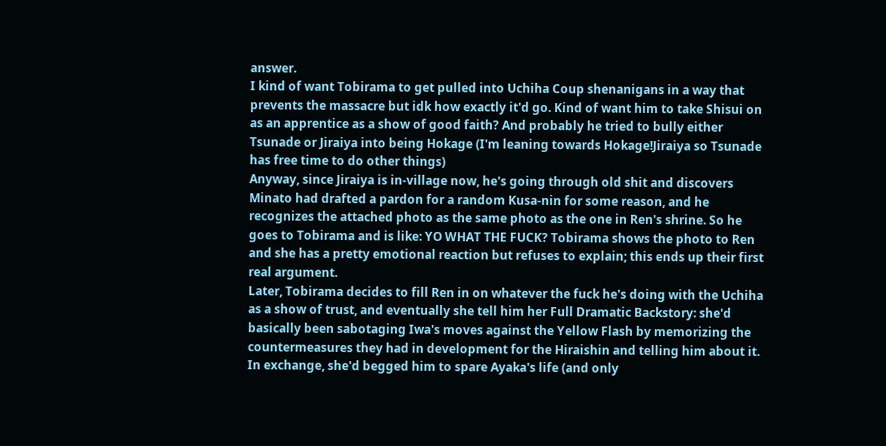answer.
I kind of want Tobirama to get pulled into Uchiha Coup shenanigans in a way that prevents the massacre but idk how exactly it'd go. Kind of want him to take Shisui on as an apprentice as a show of good faith? And probably he tried to bully either Tsunade or Jiraiya into being Hokage (I'm leaning towards Hokage!Jiraiya so Tsunade has free time to do other things)
Anyway, since Jiraiya is in-village now, he's going through old shit and discovers Minato had drafted a pardon for a random Kusa-nin for some reason, and he recognizes the attached photo as the same photo as the one in Ren's shrine. So he goes to Tobirama and is like: YO WHAT THE FUCK? Tobirama shows the photo to Ren and she has a pretty emotional reaction but refuses to explain; this ends up their first real argument.
Later, Tobirama decides to fill Ren in on whatever the fuck he's doing with the Uchiha as a show of trust, and eventually she tell him her Full Dramatic Backstory: she'd basically been sabotaging Iwa's moves against the Yellow Flash by memorizing the countermeasures they had in development for the Hiraishin and telling him about it. In exchange, she'd begged him to spare Ayaka's life (and only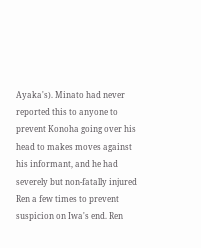Ayaka's). Minato had never reported this to anyone to prevent Konoha going over his head to makes moves against his informant, and he had severely but non-fatally injured Ren a few times to prevent suspicion on Iwa's end. Ren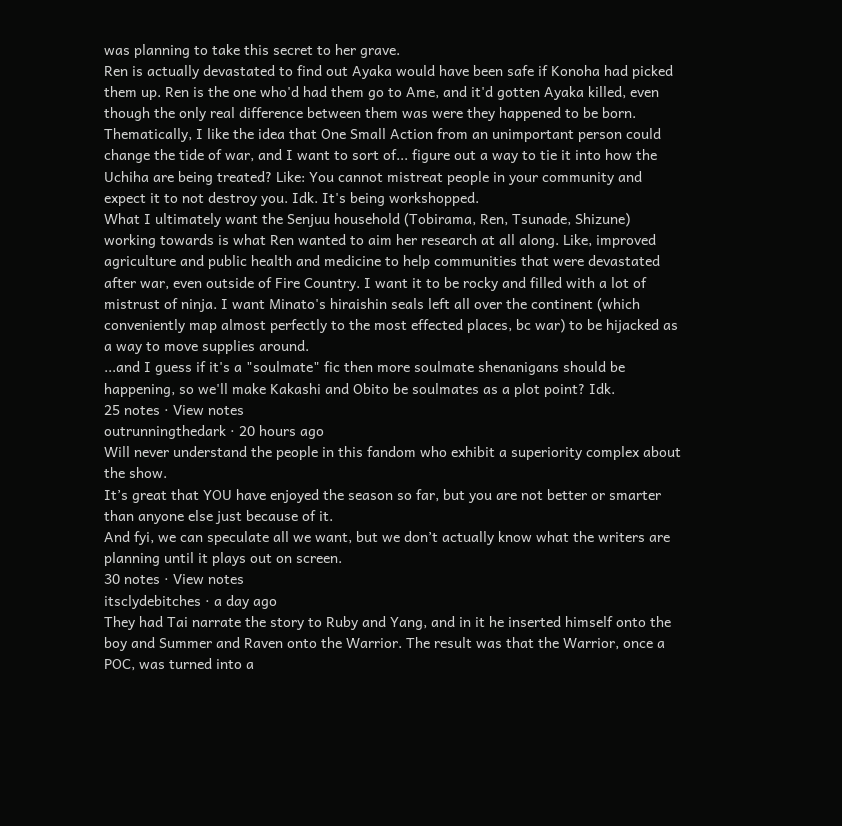was planning to take this secret to her grave.
Ren is actually devastated to find out Ayaka would have been safe if Konoha had picked them up. Ren is the one who'd had them go to Ame, and it'd gotten Ayaka killed, even though the only real difference between them was were they happened to be born.
Thematically, I like the idea that One Small Action from an unimportant person could change the tide of war, and I want to sort of... figure out a way to tie it into how the Uchiha are being treated? Like: You cannot mistreat people in your community and expect it to not destroy you. Idk. It's being workshopped.
What I ultimately want the Senjuu household (Tobirama, Ren, Tsunade, Shizune) working towards is what Ren wanted to aim her research at all along. Like, improved agriculture and public health and medicine to help communities that were devastated after war, even outside of Fire Country. I want it to be rocky and filled with a lot of mistrust of ninja. I want Minato's hiraishin seals left all over the continent (which conveniently map almost perfectly to the most effected places, bc war) to be hijacked as a way to move supplies around.
...and I guess if it's a "soulmate" fic then more soulmate shenanigans should be happening, so we'll make Kakashi and Obito be soulmates as a plot point? Idk.
25 notes · View notes
outrunningthedark · 20 hours ago
Will never understand the people in this fandom who exhibit a superiority complex about the show.
It’s great that YOU have enjoyed the season so far, but you are not better or smarter than anyone else just because of it.
And fyi, we can speculate all we want, but we don’t actually know what the writers are planning until it plays out on screen.
30 notes · View notes
itsclydebitches · a day ago
They had Tai narrate the story to Ruby and Yang, and in it he inserted himself onto the boy and Summer and Raven onto the Warrior. The result was that the Warrior, once a POC, was turned into a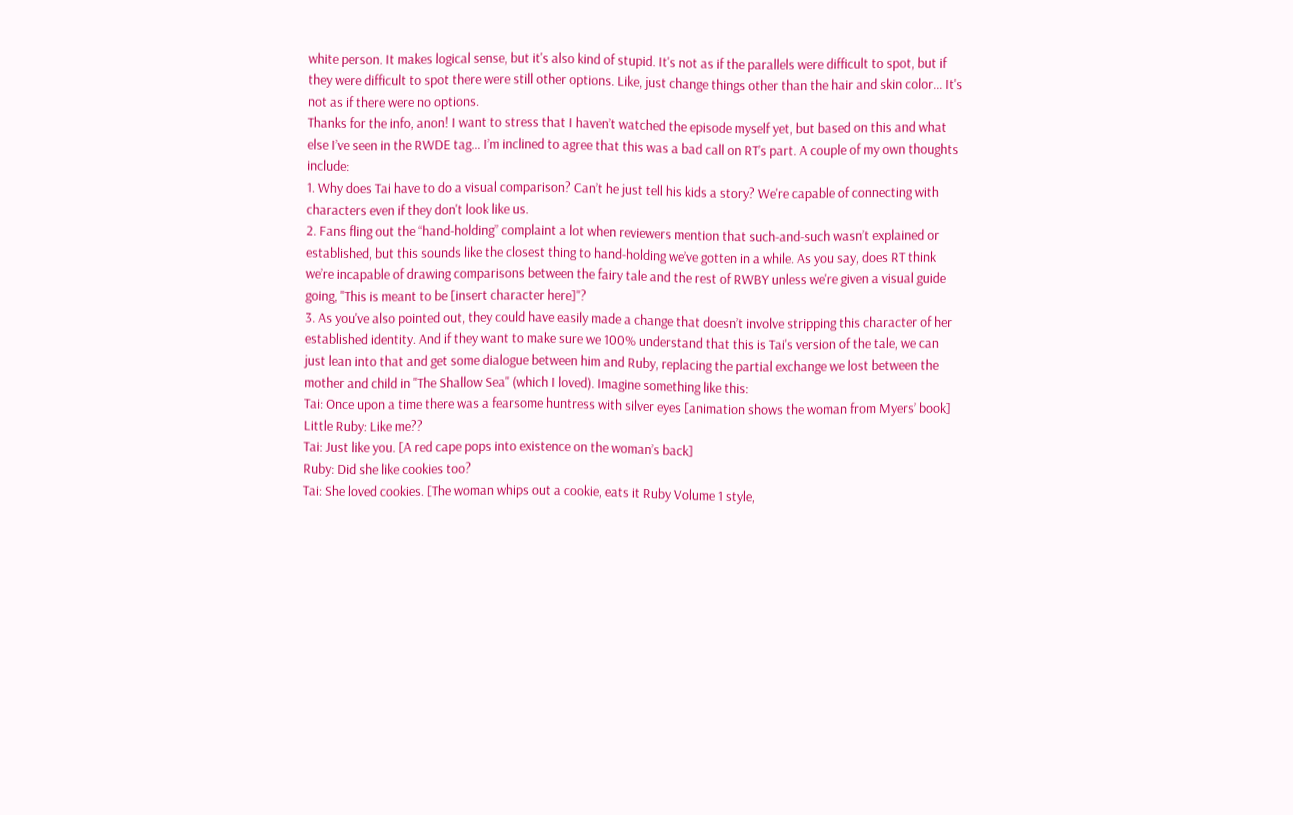white person. It makes logical sense, but it's also kind of stupid. It's not as if the parallels were difficult to spot, but if they were difficult to spot there were still other options. Like, just change things other than the hair and skin color... It's not as if there were no options.
Thanks for the info, anon! I want to stress that I haven’t watched the episode myself yet, but based on this and what else I’ve seen in the RWDE tag… I’m inclined to agree that this was a bad call on RT’s part. A couple of my own thoughts include:
1. Why does Tai have to do a visual comparison? Can’t he just tell his kids a story? We're capable of connecting with characters even if they don't look like us.
2. Fans fling out the “hand-holding” complaint a lot when reviewers mention that such-and-such wasn’t explained or established, but this sounds like the closest thing to hand-holding we’ve gotten in a while. As you say, does RT think we’re incapable of drawing comparisons between the fairy tale and the rest of RWBY unless we're given a visual guide going, "This is meant to be [insert character here]"?
3. As you've also pointed out, they could have easily made a change that doesn’t involve stripping this character of her established identity. And if they want to make sure we 100% understand that this is Tai's version of the tale, we can just lean into that and get some dialogue between him and Ruby, replacing the partial exchange we lost between the mother and child in "The Shallow Sea" (which I loved). Imagine something like this:
Tai: Once upon a time there was a fearsome huntress with silver eyes [animation shows the woman from Myers’ book]
Little Ruby: Like me??
Tai: Just like you. [A red cape pops into existence on the woman’s back]
Ruby: Did she like cookies too?
Tai: She loved cookies. [The woman whips out a cookie, eats it Ruby Volume 1 style,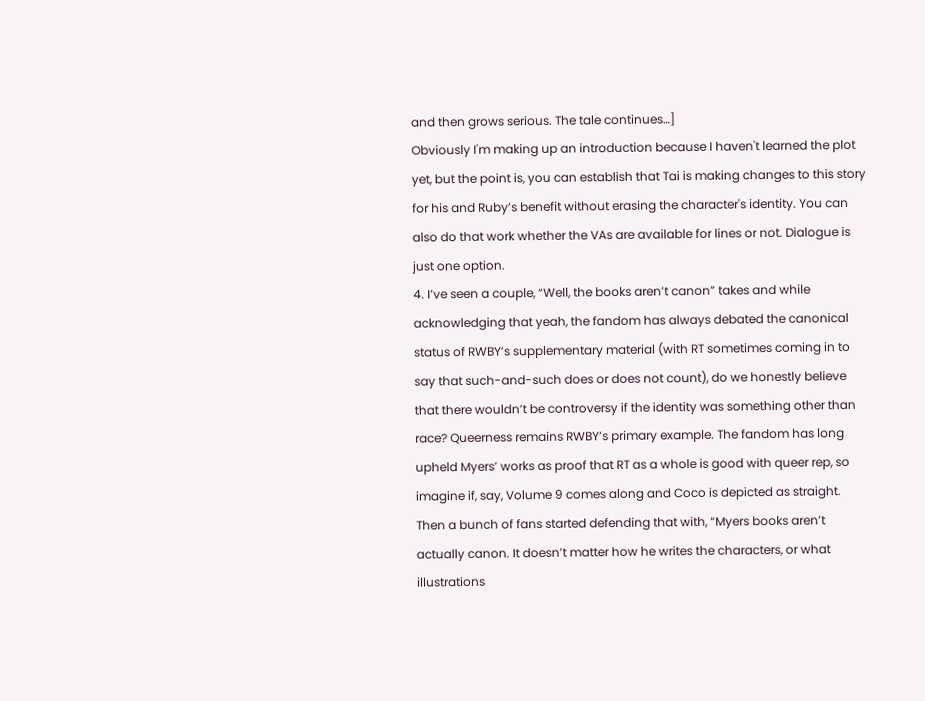and then grows serious. The tale continues…]
Obviously I'm making up an introduction because I haven't learned the plot yet, but the point is, you can establish that Tai is making changes to this story for his and Ruby’s benefit without erasing the character's identity. You can also do that work whether the VAs are available for lines or not. Dialogue is just one option.
4. I’ve seen a couple, “Well, the books aren’t canon” takes and while acknowledging that yeah, the fandom has always debated the canonical status of RWBY’s supplementary material (with RT sometimes coming in to say that such-and-such does or does not count), do we honestly believe that there wouldn’t be controversy if the identity was something other than race? Queerness remains RWBY’s primary example. The fandom has long upheld Myers’ works as proof that RT as a whole is good with queer rep, so imagine if, say, Volume 9 comes along and Coco is depicted as straight. Then a bunch of fans started defending that with, “Myers books aren’t actually canon. It doesn’t matter how he writes the characters, or what illustrations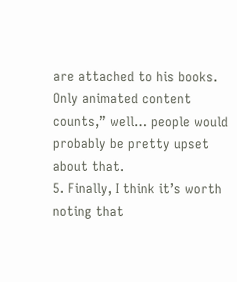are attached to his books. Only animated content counts,” well… people would probably be pretty upset about that.
5. Finally, I think it’s worth noting that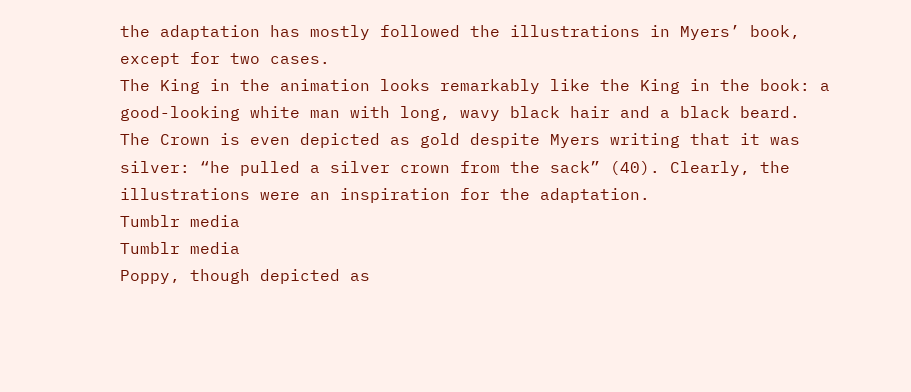the adaptation has mostly followed the illustrations in Myers’ book, except for two cases.
The King in the animation looks remarkably like the King in the book: a good-looking white man with long, wavy black hair and a black beard. The Crown is even depicted as gold despite Myers writing that it was silver: “he pulled a silver crown from the sack” (40). Clearly, the illustrations were an inspiration for the adaptation.
Tumblr media
Tumblr media
Poppy, though depicted as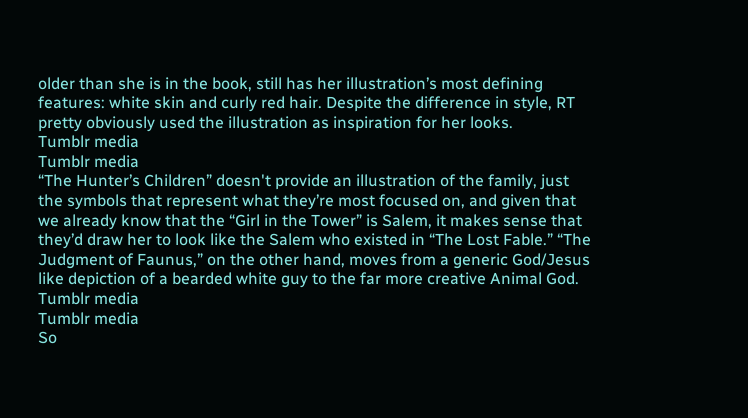older than she is in the book, still has her illustration’s most defining features: white skin and curly red hair. Despite the difference in style, RT pretty obviously used the illustration as inspiration for her looks.
Tumblr media
Tumblr media
“The Hunter’s Children” doesn't provide an illustration of the family, just the symbols that represent what they’re most focused on, and given that we already know that the “Girl in the Tower” is Salem, it makes sense that they’d draw her to look like the Salem who existed in “The Lost Fable.” “The Judgment of Faunus,” on the other hand, moves from a generic God/Jesus like depiction of a bearded white guy to the far more creative Animal God.
Tumblr media
Tumblr media
So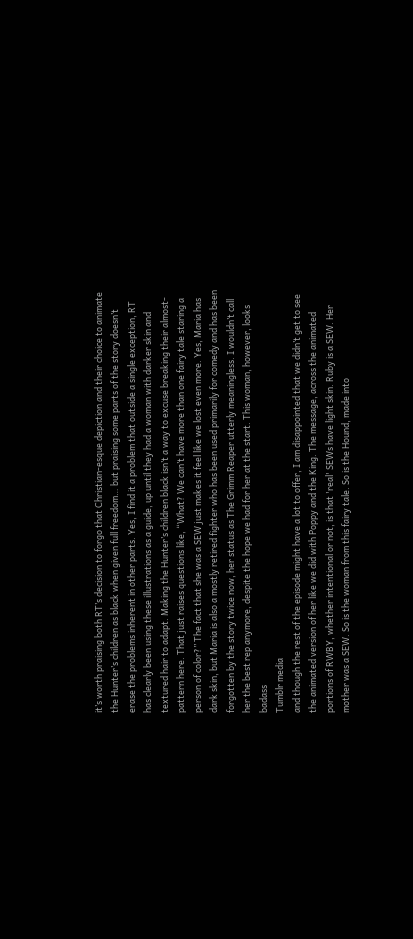it’s worth praising both RT’s decision to forgo that Christian-esque depiction and their choice to animate the Hunter’s children as black when given full freedom… but praising some parts of the story doesn’t erase the problems inherent in other parts. Yes, I find it a problem that outside a single exception, RT has clearly been using these illustrations as a guide, up until they had a woman with darker skin and textured hair to adapt. Making the Hunter’s children black isn’t a way to excuse breaking their almost-pattern here. That just raises questions like, “What? We can’t have more than one fairy tale staring a person of color?” The fact that she was a SEW just makes it feel like we lost even more. Yes, Maria has dark skin, but Maria is also a mostly retired fighter who has been used primarily for comedy and has been forgotten by the story twice now, her status as The Grimm Reaper utterly meaningless. I wouldn’t call her the best rep anymore, despite the hope we had for her at the start. This woman, however, looks badass
Tumblr media
and though the rest of the episode might have a lot to offer, I am disappointed that we didn’t get to see the animated version of her like we did with Poppy and the King. The message, across the animated portions of RWBY, whether intentional or not, is that 'real' SEWs have light skin. Ruby is a SEW. Her mother was a SEW. So is the woman from this fairy tale. So is the Hound, made into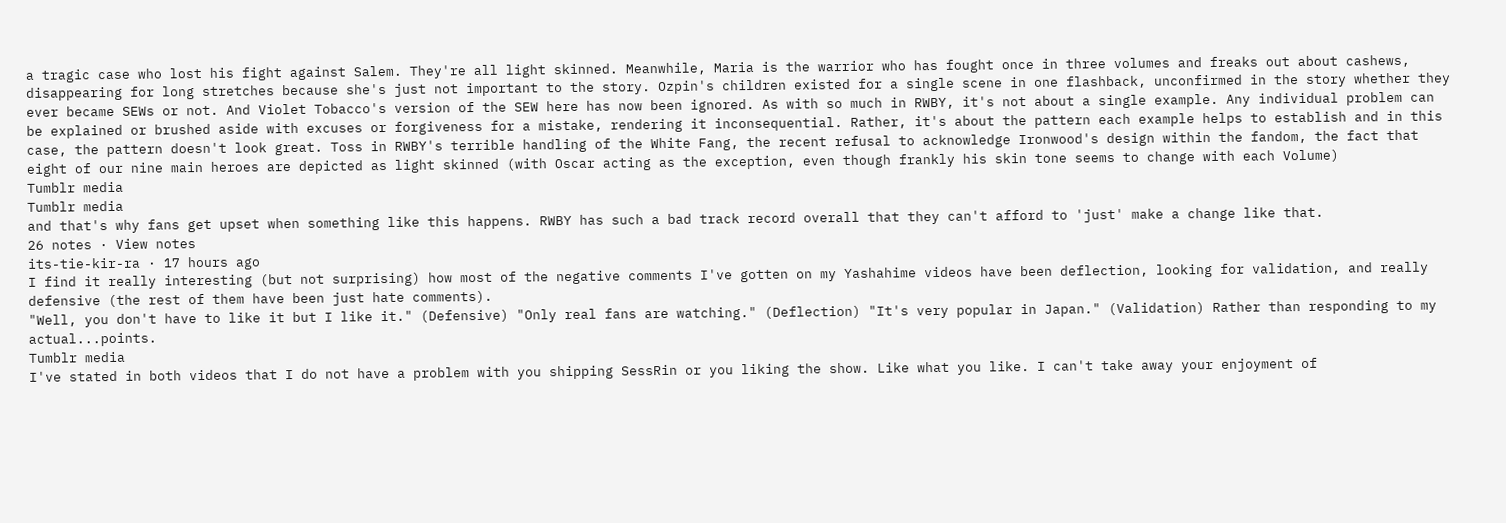a tragic case who lost his fight against Salem. They're all light skinned. Meanwhile, Maria is the warrior who has fought once in three volumes and freaks out about cashews, disappearing for long stretches because she's just not important to the story. Ozpin's children existed for a single scene in one flashback, unconfirmed in the story whether they ever became SEWs or not. And Violet Tobacco's version of the SEW here has now been ignored. As with so much in RWBY, it's not about a single example. Any individual problem can be explained or brushed aside with excuses or forgiveness for a mistake, rendering it inconsequential. Rather, it's about the pattern each example helps to establish and in this case, the pattern doesn't look great. Toss in RWBY's terrible handling of the White Fang, the recent refusal to acknowledge Ironwood's design within the fandom, the fact that eight of our nine main heroes are depicted as light skinned (with Oscar acting as the exception, even though frankly his skin tone seems to change with each Volume)
Tumblr media
Tumblr media
and that's why fans get upset when something like this happens. RWBY has such a bad track record overall that they can't afford to 'just' make a change like that.
26 notes · View notes
its-tie-kir-ra · 17 hours ago
I find it really interesting (but not surprising) how most of the negative comments I've gotten on my Yashahime videos have been deflection, looking for validation, and really defensive (the rest of them have been just hate comments).
"Well, you don't have to like it but I like it." (Defensive) "Only real fans are watching." (Deflection) "It's very popular in Japan." (Validation) Rather than responding to my actual...points.
Tumblr media
I've stated in both videos that I do not have a problem with you shipping SessRin or you liking the show. Like what you like. I can't take away your enjoyment of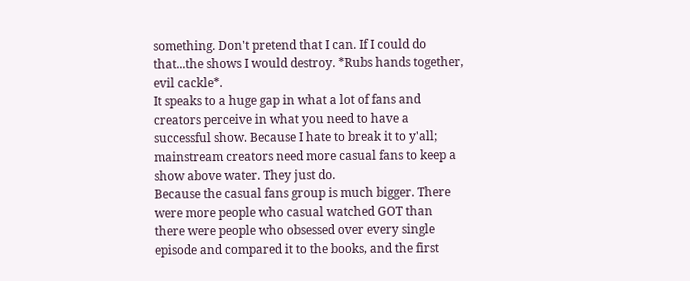something. Don't pretend that I can. If I could do that...the shows I would destroy. *Rubs hands together, evil cackle*.
It speaks to a huge gap in what a lot of fans and creators perceive in what you need to have a successful show. Because I hate to break it to y'all; mainstream creators need more casual fans to keep a show above water. They just do.
Because the casual fans group is much bigger. There were more people who casual watched GOT than there were people who obsessed over every single episode and compared it to the books, and the first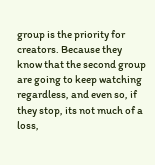group is the priority for creators. Because they know that the second group are going to keep watching regardless, and even so, if they stop, its not much of a loss,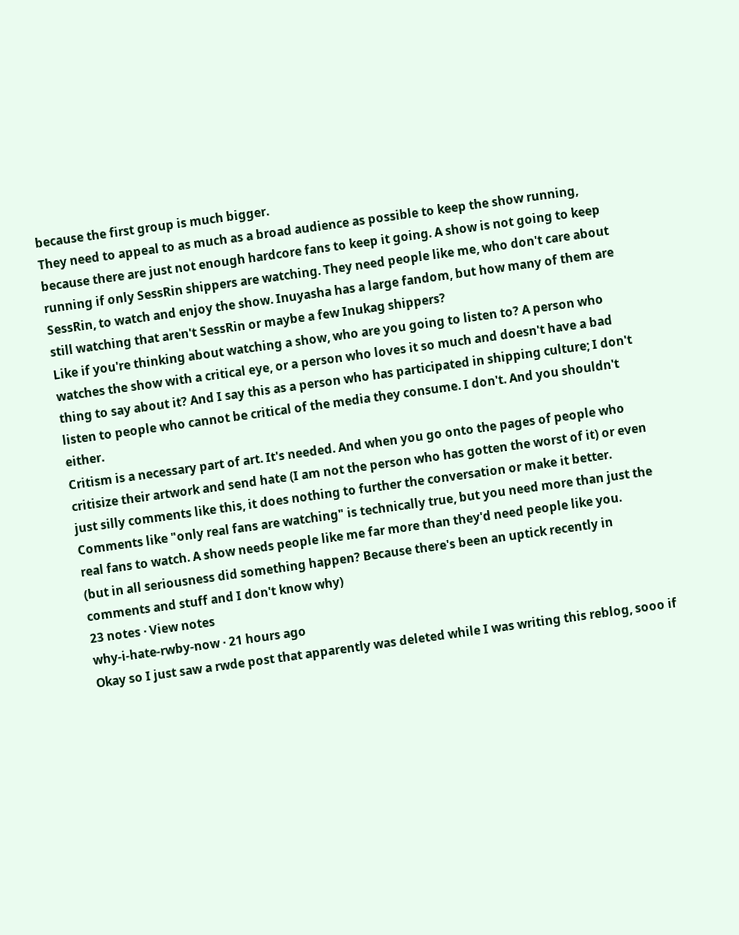because the first group is much bigger.
They need to appeal to as much as a broad audience as possible to keep the show running, because there are just not enough hardcore fans to keep it going. A show is not going to keep running if only SessRin shippers are watching. They need people like me, who don't care about SessRin, to watch and enjoy the show. Inuyasha has a large fandom, but how many of them are still watching that aren't SessRin or maybe a few Inukag shippers?
Like if you're thinking about watching a show, who are you going to listen to? A person who watches the show with a critical eye, or a person who loves it so much and doesn't have a bad thing to say about it? And I say this as a person who has participated in shipping culture; I don't listen to people who cannot be critical of the media they consume. I don't. And you shouldn't either.
Critism is a necessary part of art. It's needed. And when you go onto the pages of people who critisize their artwork and send hate (I am not the person who has gotten the worst of it) or even just silly comments like this, it does nothing to further the conversation or make it better. Comments like "only real fans are watching" is technically true, but you need more than just the real fans to watch. A show needs people like me far more than they'd need people like you.
(but in all seriousness did something happen? Because there's been an uptick recently in comments and stuff and I don't know why)
23 notes · View notes
why-i-hate-rwby-now · 21 hours ago
Okay so I just saw a rwde post that apparently was deleted while I was writing this reblog, sooo if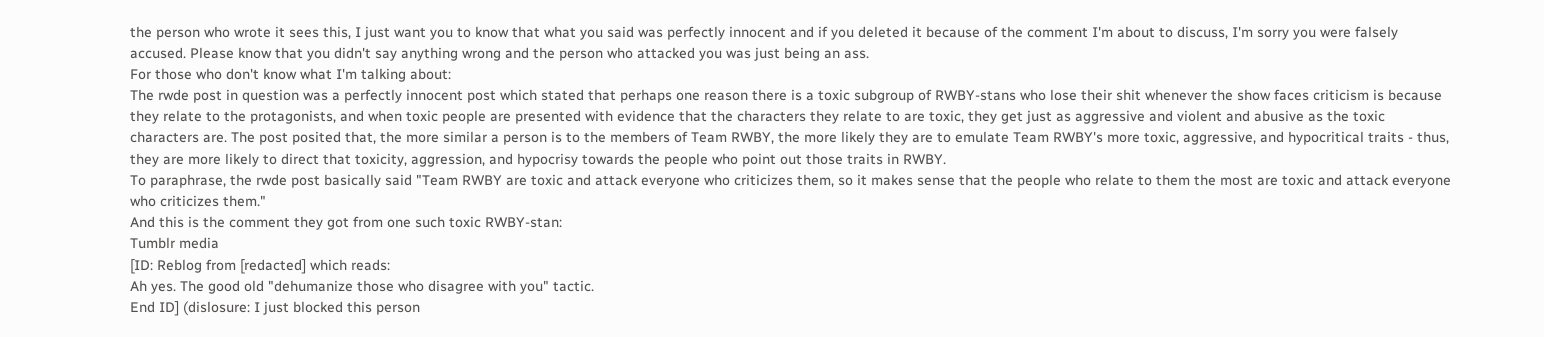the person who wrote it sees this, I just want you to know that what you said was perfectly innocent and if you deleted it because of the comment I'm about to discuss, I'm sorry you were falsely accused. Please know that you didn't say anything wrong and the person who attacked you was just being an ass.
For those who don't know what I'm talking about:
The rwde post in question was a perfectly innocent post which stated that perhaps one reason there is a toxic subgroup of RWBY-stans who lose their shit whenever the show faces criticism is because they relate to the protagonists, and when toxic people are presented with evidence that the characters they relate to are toxic, they get just as aggressive and violent and abusive as the toxic characters are. The post posited that, the more similar a person is to the members of Team RWBY, the more likely they are to emulate Team RWBY's more toxic, aggressive, and hypocritical traits - thus, they are more likely to direct that toxicity, aggression, and hypocrisy towards the people who point out those traits in RWBY.
To paraphrase, the rwde post basically said "Team RWBY are toxic and attack everyone who criticizes them, so it makes sense that the people who relate to them the most are toxic and attack everyone who criticizes them."
And this is the comment they got from one such toxic RWBY-stan:
Tumblr media
[ID: Reblog from [redacted] which reads:
Ah yes. The good old "dehumanize those who disagree with you" tactic.
End ID] (dislosure: I just blocked this person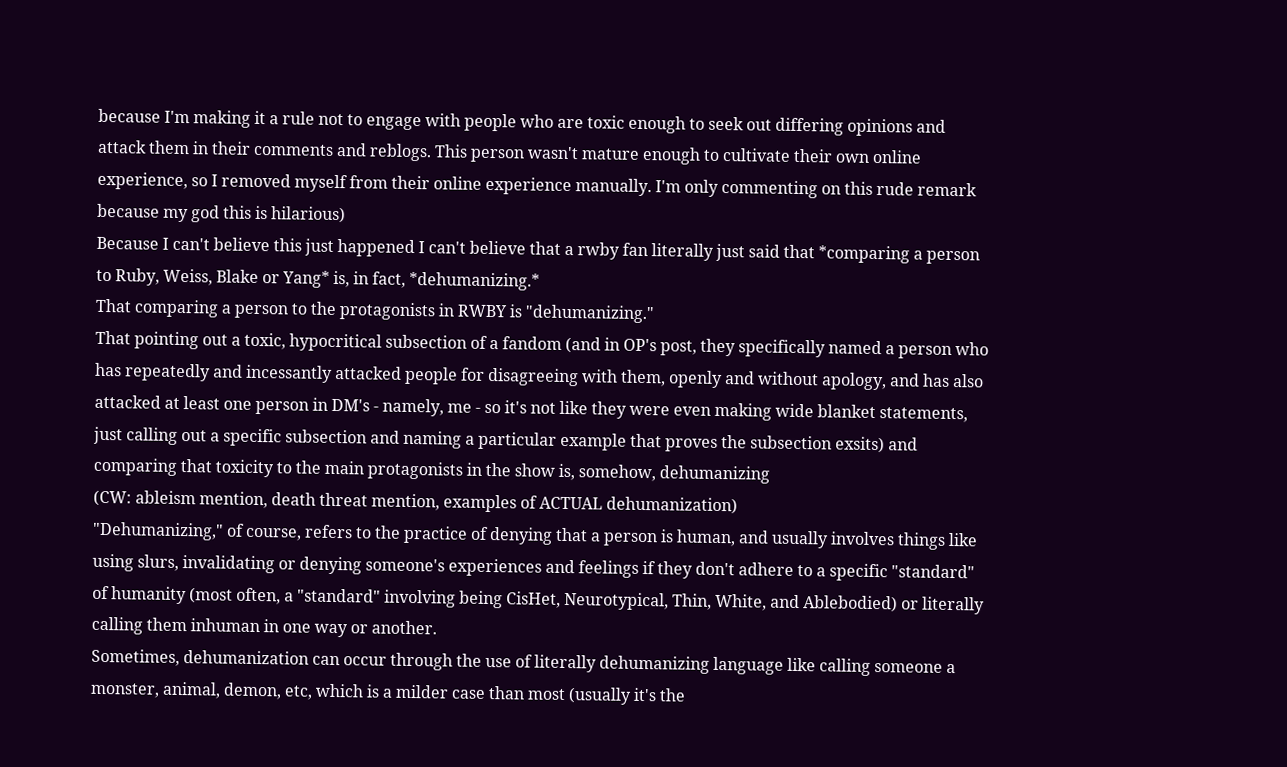because I'm making it a rule not to engage with people who are toxic enough to seek out differing opinions and attack them in their comments and reblogs. This person wasn't mature enough to cultivate their own online experience, so I removed myself from their online experience manually. I'm only commenting on this rude remark because my god this is hilarious)
Because I can't believe this just happened I can't believe that a rwby fan literally just said that *comparing a person to Ruby, Weiss, Blake or Yang* is, in fact, *dehumanizing.*
That comparing a person to the protagonists in RWBY is "dehumanizing."
That pointing out a toxic, hypocritical subsection of a fandom (and in OP's post, they specifically named a person who has repeatedly and incessantly attacked people for disagreeing with them, openly and without apology, and has also attacked at least one person in DM's - namely, me - so it's not like they were even making wide blanket statements, just calling out a specific subsection and naming a particular example that proves the subsection exsits) and comparing that toxicity to the main protagonists in the show is, somehow, dehumanizing
(CW: ableism mention, death threat mention, examples of ACTUAL dehumanization)
"Dehumanizing," of course, refers to the practice of denying that a person is human, and usually involves things like using slurs, invalidating or denying someone's experiences and feelings if they don't adhere to a specific "standard" of humanity (most often, a "standard" involving being CisHet, Neurotypical, Thin, White, and Ablebodied) or literally calling them inhuman in one way or another.
Sometimes, dehumanization can occur through the use of literally dehumanizing language like calling someone a monster, animal, demon, etc, which is a milder case than most (usually it's the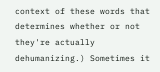context of these words that determines whether or not they're actually dehumanizing.) Sometimes it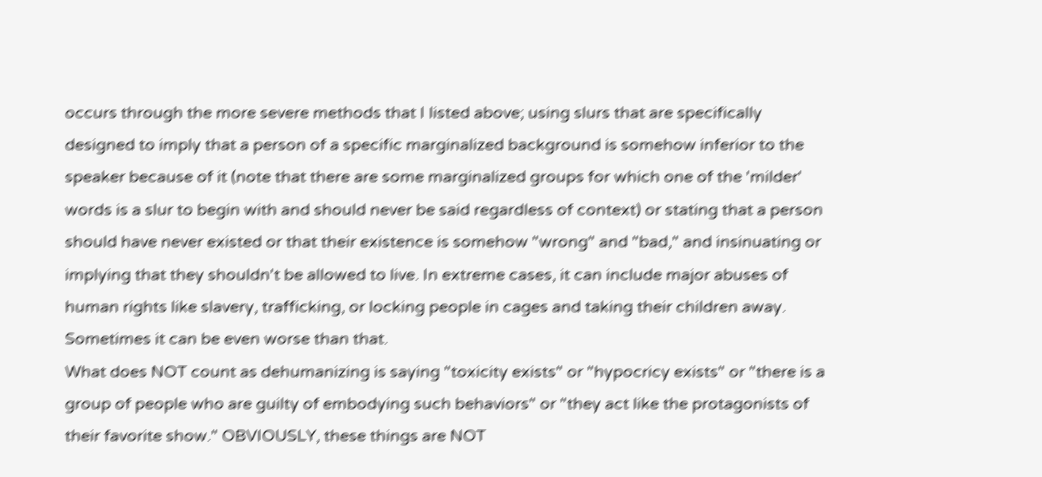occurs through the more severe methods that I listed above; using slurs that are specifically designed to imply that a person of a specific marginalized background is somehow inferior to the speaker because of it (note that there are some marginalized groups for which one of the 'milder' words is a slur to begin with and should never be said regardless of context) or stating that a person should have never existed or that their existence is somehow "wrong" and "bad," and insinuating or implying that they shouldn't be allowed to live. In extreme cases, it can include major abuses of human rights like slavery, trafficking, or locking people in cages and taking their children away. Sometimes it can be even worse than that.
What does NOT count as dehumanizing is saying "toxicity exists" or "hypocricy exists" or "there is a group of people who are guilty of embodying such behaviors" or "they act like the protagonists of their favorite show." OBVIOUSLY, these things are NOT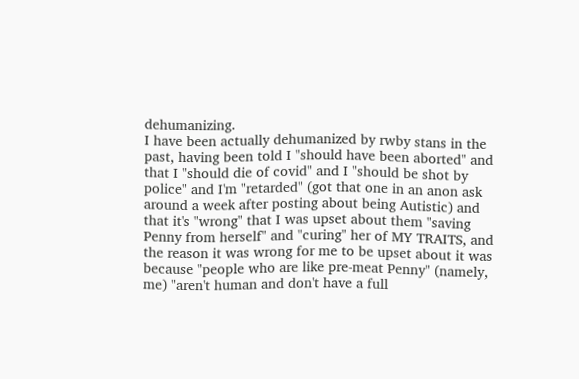dehumanizing.
I have been actually dehumanized by rwby stans in the past, having been told I "should have been aborted" and that I "should die of covid" and I "should be shot by police" and I'm "retarded" (got that one in an anon ask around a week after posting about being Autistic) and that it's "wrong" that I was upset about them "saving Penny from herself" and "curing" her of MY TRAITS, and the reason it was wrong for me to be upset about it was because "people who are like pre-meat Penny" (namely, me) "aren't human and don't have a full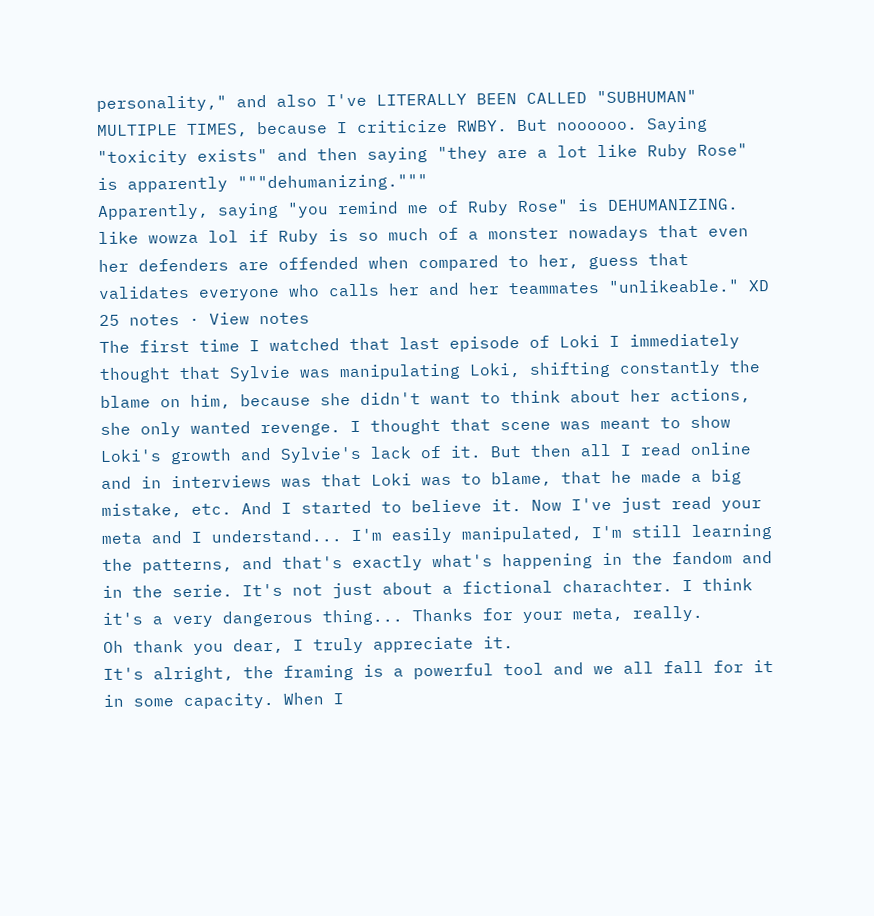personality," and also I've LITERALLY BEEN CALLED "SUBHUMAN" MULTIPLE TIMES, because I criticize RWBY. But noooooo. Saying "toxicity exists" and then saying "they are a lot like Ruby Rose" is apparently """dehumanizing."""
Apparently, saying "you remind me of Ruby Rose" is DEHUMANIZING.
like wowza lol if Ruby is so much of a monster nowadays that even her defenders are offended when compared to her, guess that validates everyone who calls her and her teammates "unlikeable." XD
25 notes · View notes
The first time I watched that last episode of Loki I immediately thought that Sylvie was manipulating Loki, shifting constantly the blame on him, because she didn't want to think about her actions, she only wanted revenge. I thought that scene was meant to show Loki's growth and Sylvie's lack of it. But then all I read online and in interviews was that Loki was to blame, that he made a big mistake, etc. And I started to believe it. Now I've just read your meta and I understand... I'm easily manipulated, I'm still learning the patterns, and that's exactly what's happening in the fandom and in the serie. It's not just about a fictional charachter. I think it's a very dangerous thing... Thanks for your meta, really.
Oh thank you dear, I truly appreciate it.
It's alright, the framing is a powerful tool and we all fall for it in some capacity. When I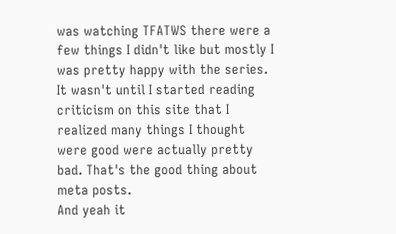was watching TFATWS there were a few things I didn't like but mostly I was pretty happy with the series. It wasn't until I started reading criticism on this site that I realized many things I thought were good were actually pretty bad. That's the good thing about meta posts.
And yeah it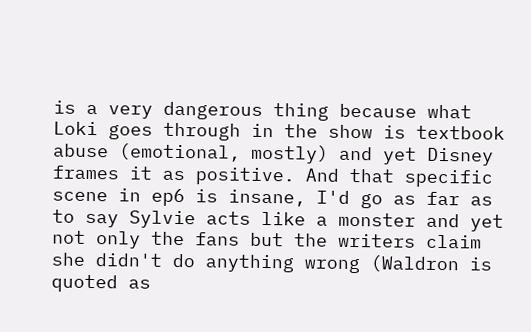is a very dangerous thing because what Loki goes through in the show is textbook abuse (emotional, mostly) and yet Disney frames it as positive. And that specific scene in ep6 is insane, I'd go as far as to say Sylvie acts like a monster and yet not only the fans but the writers claim she didn't do anything wrong (Waldron is quoted as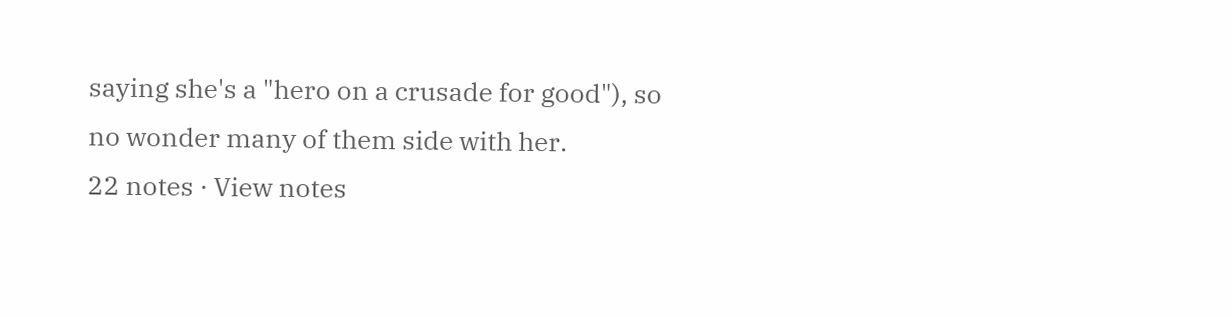saying she's a "hero on a crusade for good"), so no wonder many of them side with her.
22 notes · View notes